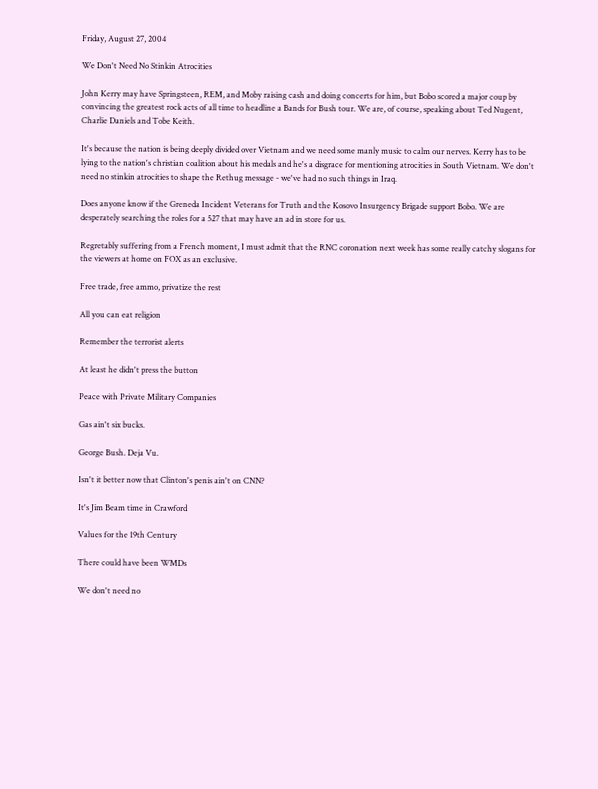Friday, August 27, 2004

We Don't Need No Stinkin Atrocities

John Kerry may have Springsteen, REM, and Moby raising cash and doing concerts for him, but Bobo scored a major coup by convincing the greatest rock acts of all time to headline a Bands for Bush tour. We are, of course, speaking about Ted Nugent, Charlie Daniels and Tobe Keith.

It's because the nation is being deeply divided over Vietnam and we need some manly music to calm our nerves. Kerry has to be lying to the nation's christian coalition about his medals and he's a disgrace for mentioning atrocities in South Vietnam. We don't need no stinkin atrocities to shape the Rethug message - we've had no such things in Iraq.

Does anyone know if the Greneda Incident Veterans for Truth and the Kosovo Insurgency Brigade support Bobo. We are desperately searching the roles for a 527 that may have an ad in store for us.

Regretably suffering from a French moment, I must admit that the RNC coronation next week has some really catchy slogans for the viewers at home on FOX as an exclusive.

Free trade, free ammo, privatize the rest

All you can eat religion

Remember the terrorist alerts

At least he didn't press the button

Peace with Private Military Companies

Gas ain't six bucks.

George Bush. Deja Vu.

Isn't it better now that Clinton's penis ain't on CNN?

It's Jim Beam time in Crawford

Values for the 19th Century

There could have been WMDs

We don't need no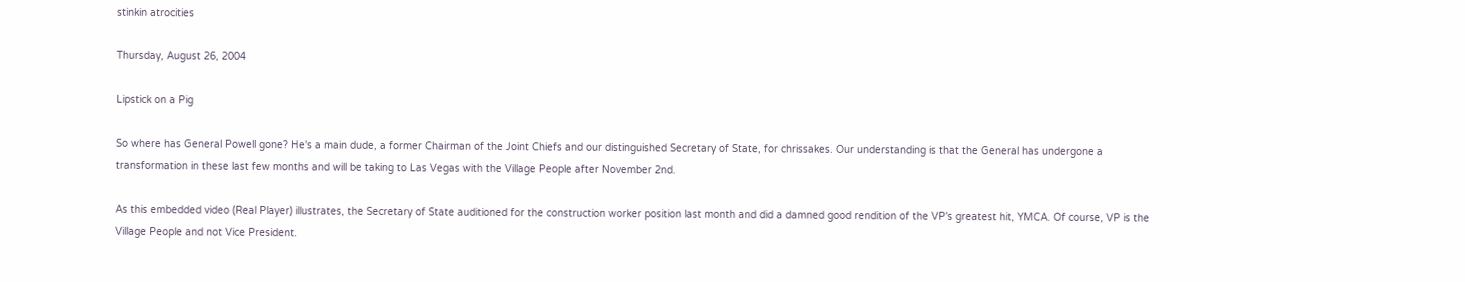stinkin atrocities

Thursday, August 26, 2004

Lipstick on a Pig

So where has General Powell gone? He's a main dude, a former Chairman of the Joint Chiefs and our distinguished Secretary of State, for chrissakes. Our understanding is that the General has undergone a transformation in these last few months and will be taking to Las Vegas with the Village People after November 2nd.

As this embedded video (Real Player) illustrates, the Secretary of State auditioned for the construction worker position last month and did a damned good rendition of the VP's greatest hit, YMCA. Of course, VP is the Village People and not Vice President.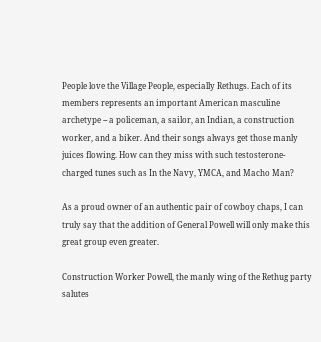People love the Village People, especially Rethugs. Each of its members represents an important American masculine archetype -- a policeman, a sailor, an Indian, a construction worker, and a biker. And their songs always get those manly juices flowing. How can they miss with such testosterone-charged tunes such as In the Navy, YMCA, and Macho Man?

As a proud owner of an authentic pair of cowboy chaps, I can truly say that the addition of General Powell will only make this great group even greater.

Construction Worker Powell, the manly wing of the Rethug party salutes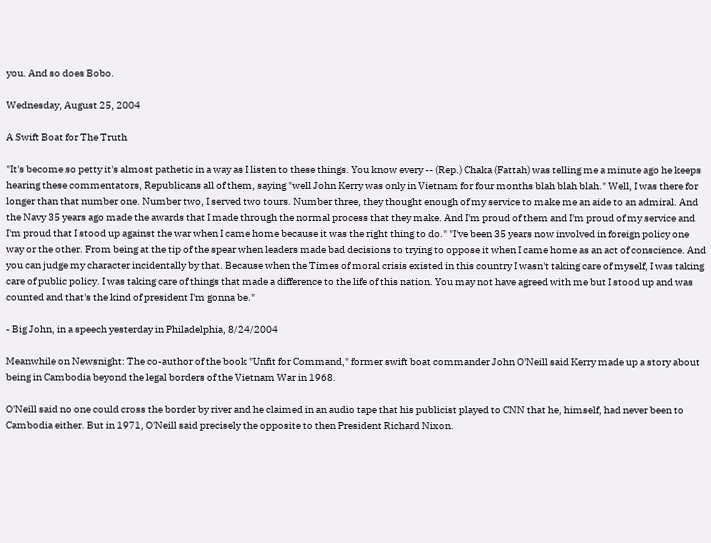you. And so does Bobo.

Wednesday, August 25, 2004

A Swift Boat for The Truth

"It's become so petty it's almost pathetic in a way as I listen to these things. You know every -- (Rep.) Chaka (Fattah) was telling me a minute ago he keeps hearing these commentators, Republicans all of them, saying "well John Kerry was only in Vietnam for four months blah blah blah." Well, I was there for longer than that number one. Number two, I served two tours. Number three, they thought enough of my service to make me an aide to an admiral. And the Navy 35 years ago made the awards that I made through the normal process that they make. And I'm proud of them and I'm proud of my service and I'm proud that I stood up against the war when I came home because it was the right thing to do." "I've been 35 years now involved in foreign policy one way or the other. From being at the tip of the spear when leaders made bad decisions to trying to oppose it when I came home as an act of conscience. And you can judge my character incidentally by that. Because when the Times of moral crisis existed in this country I wasn't taking care of myself, I was taking care of public policy. I was taking care of things that made a difference to the life of this nation. You may not have agreed with me but I stood up and was counted and that's the kind of president I'm gonna be."

- Big John, in a speech yesterday in Philadelphia, 8/24/2004

Meanwhile on Newsnight: The co-author of the book "Unfit for Command," former swift boat commander John O'Neill said Kerry made up a story about being in Cambodia beyond the legal borders of the Vietnam War in 1968.

O'Neill said no one could cross the border by river and he claimed in an audio tape that his publicist played to CNN that he, himself, had never been to Cambodia either. But in 1971, O'Neill said precisely the opposite to then President Richard Nixon.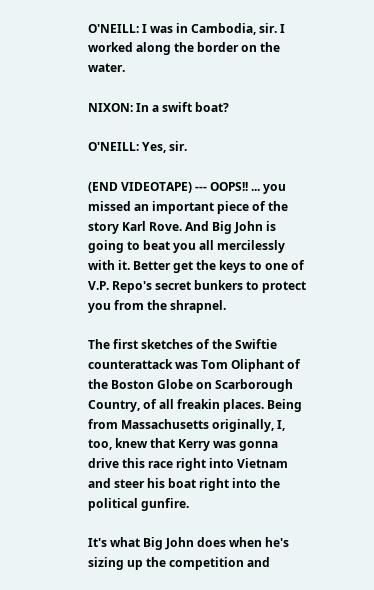O'NEILL: I was in Cambodia, sir. I worked along the border on the water.

NIXON: In a swift boat?

O'NEILL: Yes, sir.

(END VIDEOTAPE) --- OOPS!! ... you missed an important piece of the story Karl Rove. And Big John is going to beat you all mercilessly with it. Better get the keys to one of V.P. Repo's secret bunkers to protect you from the shrapnel.

The first sketches of the Swiftie counterattack was Tom Oliphant of the Boston Globe on Scarborough Country, of all freakin places. Being from Massachusetts originally, I, too, knew that Kerry was gonna drive this race right into Vietnam and steer his boat right into the political gunfire.

It's what Big John does when he's sizing up the competition and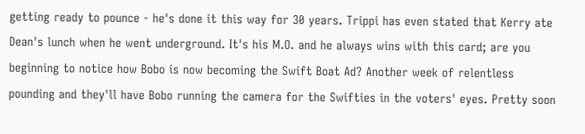getting ready to pounce - he's done it this way for 30 years. Trippi has even stated that Kerry ate Dean's lunch when he went underground. It's his M.O. and he always wins with this card; are you beginning to notice how Bobo is now becoming the Swift Boat Ad? Another week of relentless pounding and they'll have Bobo running the camera for the Swifties in the voters' eyes. Pretty soon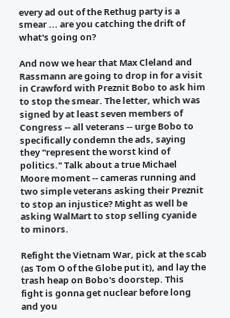every ad out of the Rethug party is a smear ... are you catching the drift of what's going on?

And now we hear that Max Cleland and Rassmann are going to drop in for a visit in Crawford with Preznit Bobo to ask him to stop the smear. The letter, which was signed by at least seven members of Congress -- all veterans -- urge Bobo to specifically condemn the ads, saying they "represent the worst kind of politics." Talk about a true Michael Moore moment -- cameras running and two simple veterans asking their Preznit to stop an injustice? Might as well be asking WalMart to stop selling cyanide to minors.

Refight the Vietnam War, pick at the scab (as Tom O of the Globe put it), and lay the trash heap on Bobo's doorstep. This fight is gonna get nuclear before long and you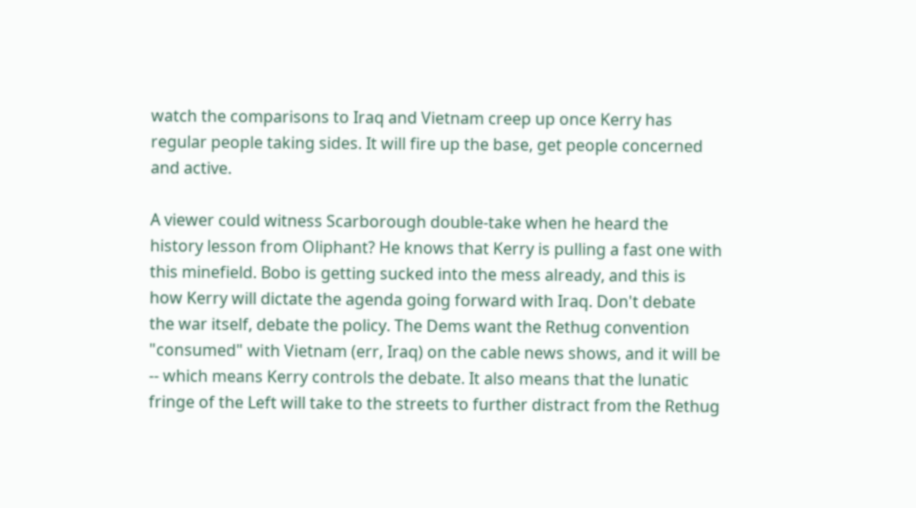watch the comparisons to Iraq and Vietnam creep up once Kerry has regular people taking sides. It will fire up the base, get people concerned and active.

A viewer could witness Scarborough double-take when he heard the history lesson from Oliphant? He knows that Kerry is pulling a fast one with this minefield. Bobo is getting sucked into the mess already, and this is how Kerry will dictate the agenda going forward with Iraq. Don't debate the war itself, debate the policy. The Dems want the Rethug convention "consumed" with Vietnam (err, Iraq) on the cable news shows, and it will be -- which means Kerry controls the debate. It also means that the lunatic fringe of the Left will take to the streets to further distract from the Rethug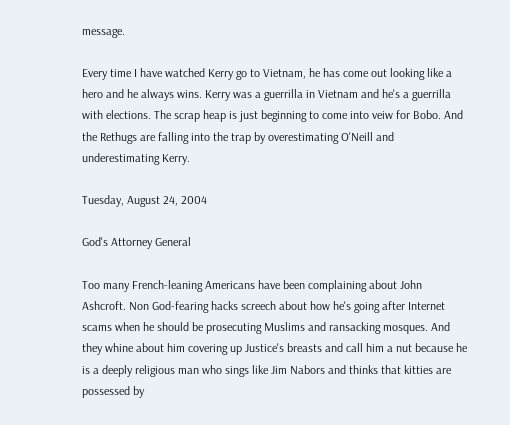message.

Every time I have watched Kerry go to Vietnam, he has come out looking like a hero and he always wins. Kerry was a guerrilla in Vietnam and he's a guerrilla with elections. The scrap heap is just beginning to come into veiw for Bobo. And the Rethugs are falling into the trap by overestimating O'Neill and underestimating Kerry.

Tuesday, August 24, 2004

God's Attorney General

Too many French-leaning Americans have been complaining about John Ashcroft. Non God-fearing hacks screech about how he's going after Internet scams when he should be prosecuting Muslims and ransacking mosques. And they whine about him covering up Justice's breasts and call him a nut because he is a deeply religious man who sings like Jim Nabors and thinks that kitties are possessed by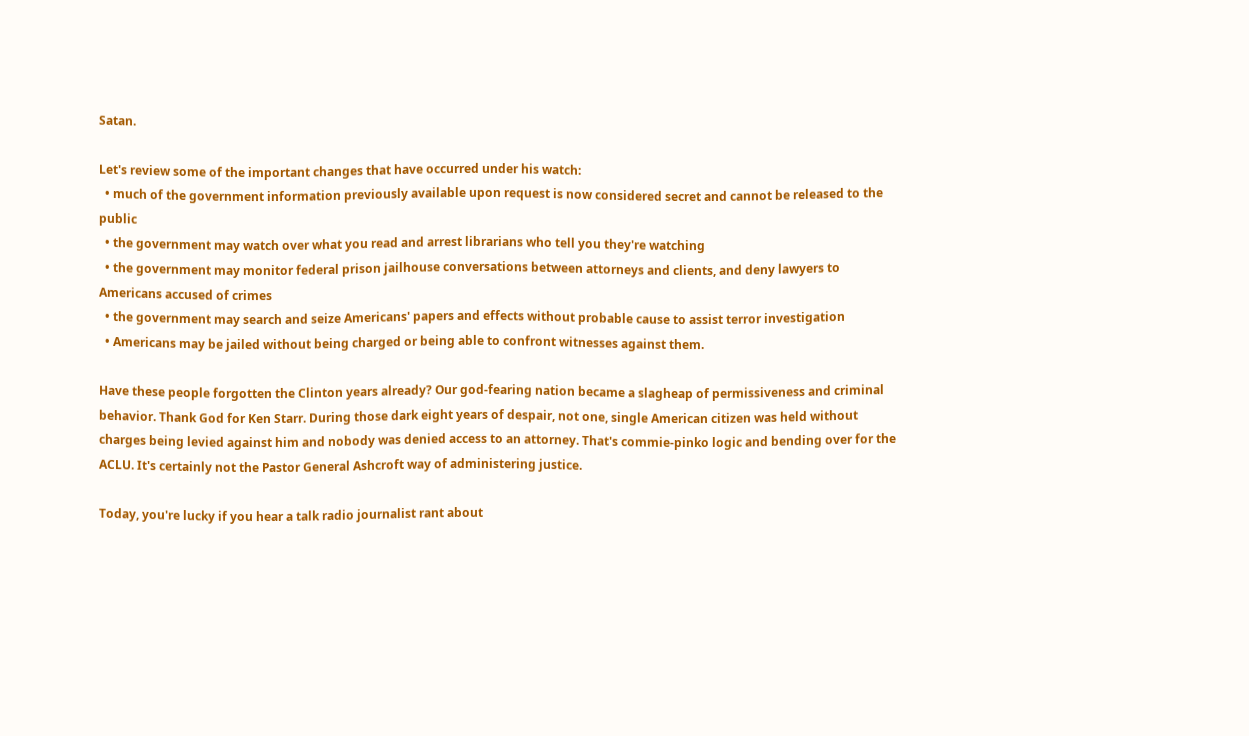Satan.

Let's review some of the important changes that have occurred under his watch:
  • much of the government information previously available upon request is now considered secret and cannot be released to the public
  • the government may watch over what you read and arrest librarians who tell you they're watching
  • the government may monitor federal prison jailhouse conversations between attorneys and clients, and deny lawyers to Americans accused of crimes
  • the government may search and seize Americans' papers and effects without probable cause to assist terror investigation
  • Americans may be jailed without being charged or being able to confront witnesses against them.

Have these people forgotten the Clinton years already? Our god-fearing nation became a slagheap of permissiveness and criminal behavior. Thank God for Ken Starr. During those dark eight years of despair, not one, single American citizen was held without charges being levied against him and nobody was denied access to an attorney. That's commie-pinko logic and bending over for the ACLU. It's certainly not the Pastor General Ashcroft way of administering justice.

Today, you're lucky if you hear a talk radio journalist rant about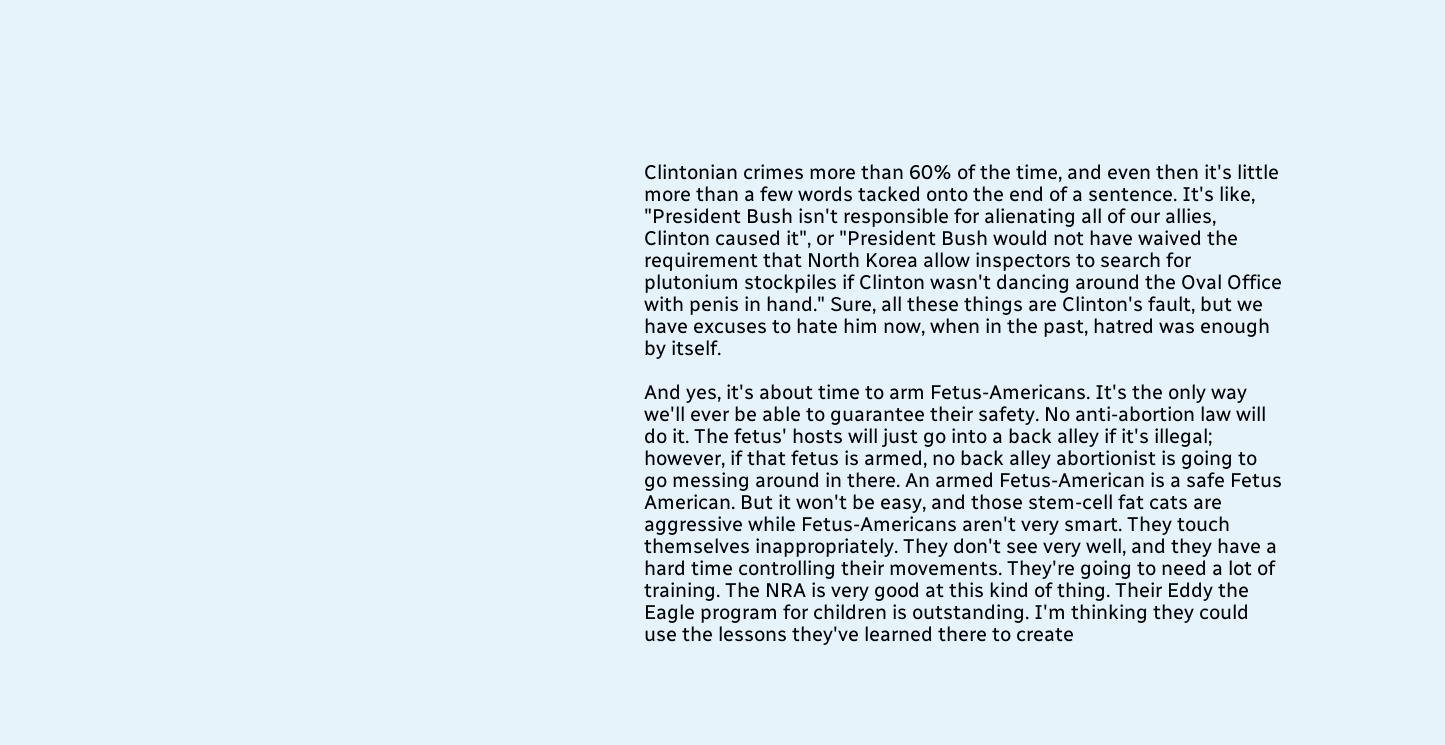Clintonian crimes more than 60% of the time, and even then it's little more than a few words tacked onto the end of a sentence. It's like, "President Bush isn't responsible for alienating all of our allies, Clinton caused it", or "President Bush would not have waived the requirement that North Korea allow inspectors to search for plutonium stockpiles if Clinton wasn't dancing around the Oval Office with penis in hand." Sure, all these things are Clinton's fault, but we have excuses to hate him now, when in the past, hatred was enough by itself.

And yes, it's about time to arm Fetus-Americans. It's the only way we'll ever be able to guarantee their safety. No anti-abortion law will do it. The fetus' hosts will just go into a back alley if it's illegal; however, if that fetus is armed, no back alley abortionist is going to go messing around in there. An armed Fetus-American is a safe Fetus American. But it won't be easy, and those stem-cell fat cats are aggressive while Fetus-Americans aren't very smart. They touch themselves inappropriately. They don't see very well, and they have a hard time controlling their movements. They're going to need a lot of training. The NRA is very good at this kind of thing. Their Eddy the Eagle program for children is outstanding. I'm thinking they could use the lessons they've learned there to create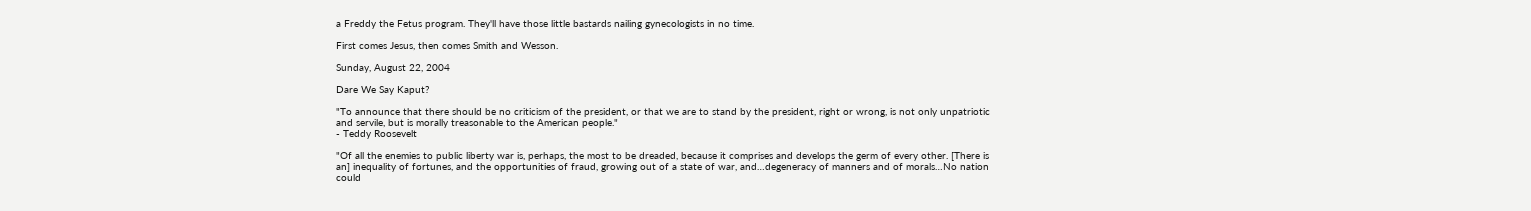a Freddy the Fetus program. They'll have those little bastards nailing gynecologists in no time.

First comes Jesus, then comes Smith and Wesson.

Sunday, August 22, 2004

Dare We Say Kaput?

"To announce that there should be no criticism of the president, or that we are to stand by the president, right or wrong, is not only unpatriotic and servile, but is morally treasonable to the American people."
- Teddy Roosevelt

"Of all the enemies to public liberty war is, perhaps, the most to be dreaded, because it comprises and develops the germ of every other. [There is an] inequality of fortunes, and the opportunities of fraud, growing out of a state of war, and…degeneracy of manners and of morals…No nation could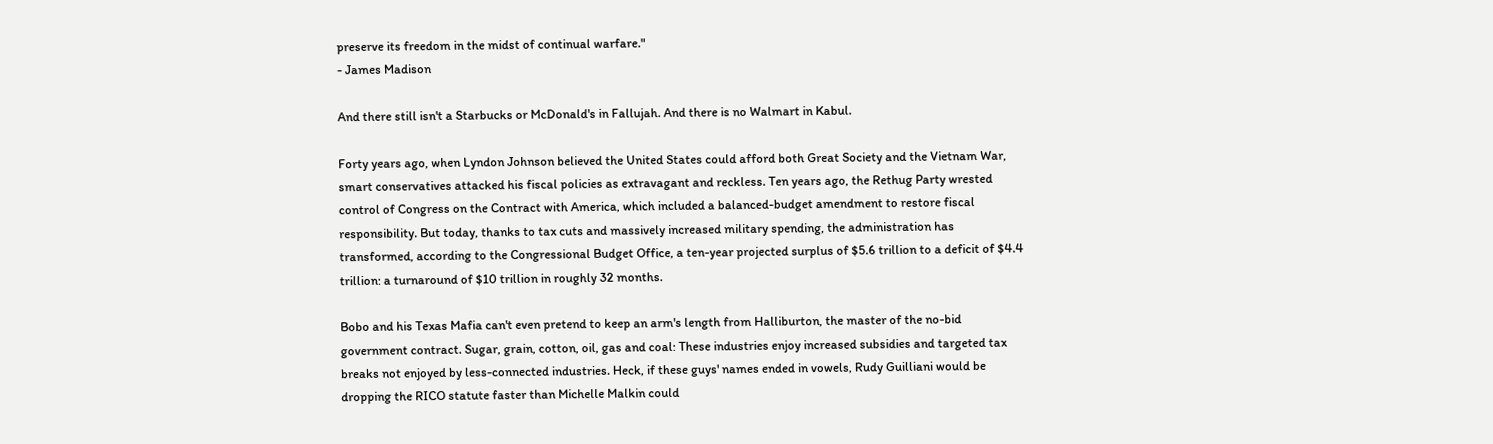preserve its freedom in the midst of continual warfare."
- James Madison

And there still isn't a Starbucks or McDonald's in Fallujah. And there is no Walmart in Kabul.

Forty years ago, when Lyndon Johnson believed the United States could afford both Great Society and the Vietnam War, smart conservatives attacked his fiscal policies as extravagant and reckless. Ten years ago, the Rethug Party wrested control of Congress on the Contract with America, which included a balanced-budget amendment to restore fiscal responsibility. But today, thanks to tax cuts and massively increased military spending, the administration has transformed, according to the Congressional Budget Office, a ten-year projected surplus of $5.6 trillion to a deficit of $4.4 trillion: a turnaround of $10 trillion in roughly 32 months.

Bobo and his Texas Mafia can't even pretend to keep an arm's length from Halliburton, the master of the no-bid government contract. Sugar, grain, cotton, oil, gas and coal: These industries enjoy increased subsidies and targeted tax breaks not enjoyed by less-connected industries. Heck, if these guys' names ended in vowels, Rudy Guilliani would be dropping the RICO statute faster than Michelle Malkin could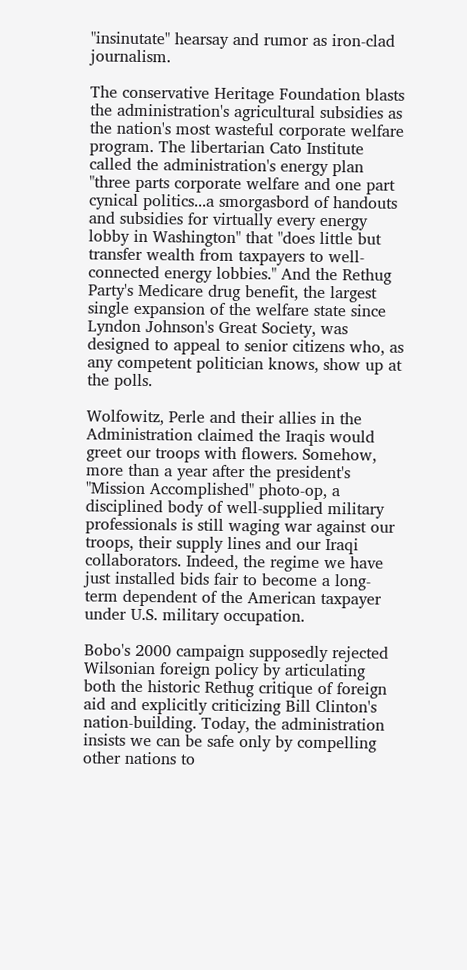"insinutate" hearsay and rumor as iron-clad journalism.

The conservative Heritage Foundation blasts the administration's agricultural subsidies as the nation's most wasteful corporate welfare program. The libertarian Cato Institute called the administration's energy plan "three parts corporate welfare and one part cynical politics...a smorgasbord of handouts and subsidies for virtually every energy lobby in Washington" that "does little but transfer wealth from taxpayers to well-connected energy lobbies." And the Rethug Party's Medicare drug benefit, the largest single expansion of the welfare state since Lyndon Johnson's Great Society, was designed to appeal to senior citizens who, as any competent politician knows, show up at the polls.

Wolfowitz, Perle and their allies in the Administration claimed the Iraqis would greet our troops with flowers. Somehow, more than a year after the president's "Mission Accomplished" photo-op, a disciplined body of well-supplied military professionals is still waging war against our troops, their supply lines and our Iraqi collaborators. Indeed, the regime we have just installed bids fair to become a long-term dependent of the American taxpayer under U.S. military occupation.

Bobo's 2000 campaign supposedly rejected Wilsonian foreign policy by articulating both the historic Rethug critique of foreign aid and explicitly criticizing Bill Clinton's nation-building. Today, the administration insists we can be safe only by compelling other nations to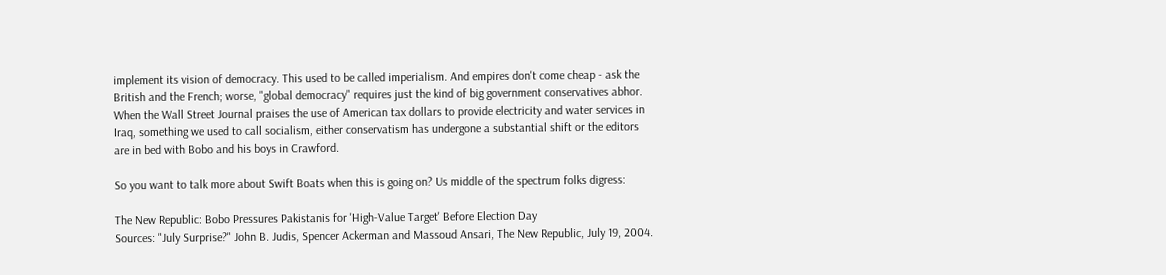implement its vision of democracy. This used to be called imperialism. And empires don't come cheap - ask the British and the French; worse, "global democracy" requires just the kind of big government conservatives abhor. When the Wall Street Journal praises the use of American tax dollars to provide electricity and water services in Iraq, something we used to call socialism, either conservatism has undergone a substantial shift or the editors are in bed with Bobo and his boys in Crawford.

So you want to talk more about Swift Boats when this is going on? Us middle of the spectrum folks digress:

The New Republic: Bobo Pressures Pakistanis for 'High-Value Target' Before Election Day
Sources: "July Surprise?" John B. Judis, Spencer Ackerman and Massoud Ansari, The New Republic, July 19, 2004.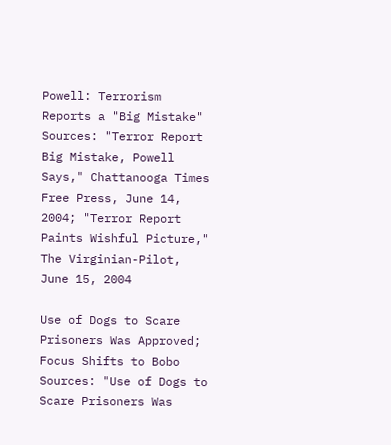Powell: Terrorism Reports a "Big Mistake"
Sources: "Terror Report Big Mistake, Powell Says," Chattanooga Times Free Press, June 14, 2004; "Terror Report Paints Wishful Picture," The Virginian-Pilot, June 15, 2004

Use of Dogs to Scare Prisoners Was Approved; Focus Shifts to Bobo
Sources: "Use of Dogs to Scare Prisoners Was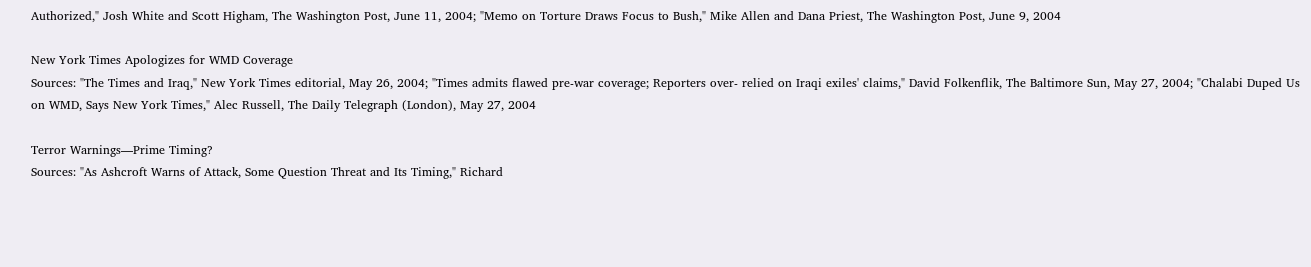Authorized," Josh White and Scott Higham, The Washington Post, June 11, 2004; "Memo on Torture Draws Focus to Bush," Mike Allen and Dana Priest, The Washington Post, June 9, 2004

New York Times Apologizes for WMD Coverage
Sources: "The Times and Iraq," New York Times editorial, May 26, 2004; "Times admits flawed pre-war coverage; Reporters over- relied on Iraqi exiles' claims," David Folkenflik, The Baltimore Sun, May 27, 2004; "Chalabi Duped Us on WMD, Says New York Times," Alec Russell, The Daily Telegraph (London), May 27, 2004

Terror Warnings—Prime Timing?
Sources: "As Ashcroft Warns of Attack, Some Question Threat and Its Timing," Richard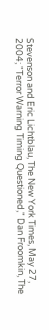Stevenson and Eric Lichtblau, The New York Times, May 27, 2004; "Terror Warning Timing Questioned," Dan Froomkin, The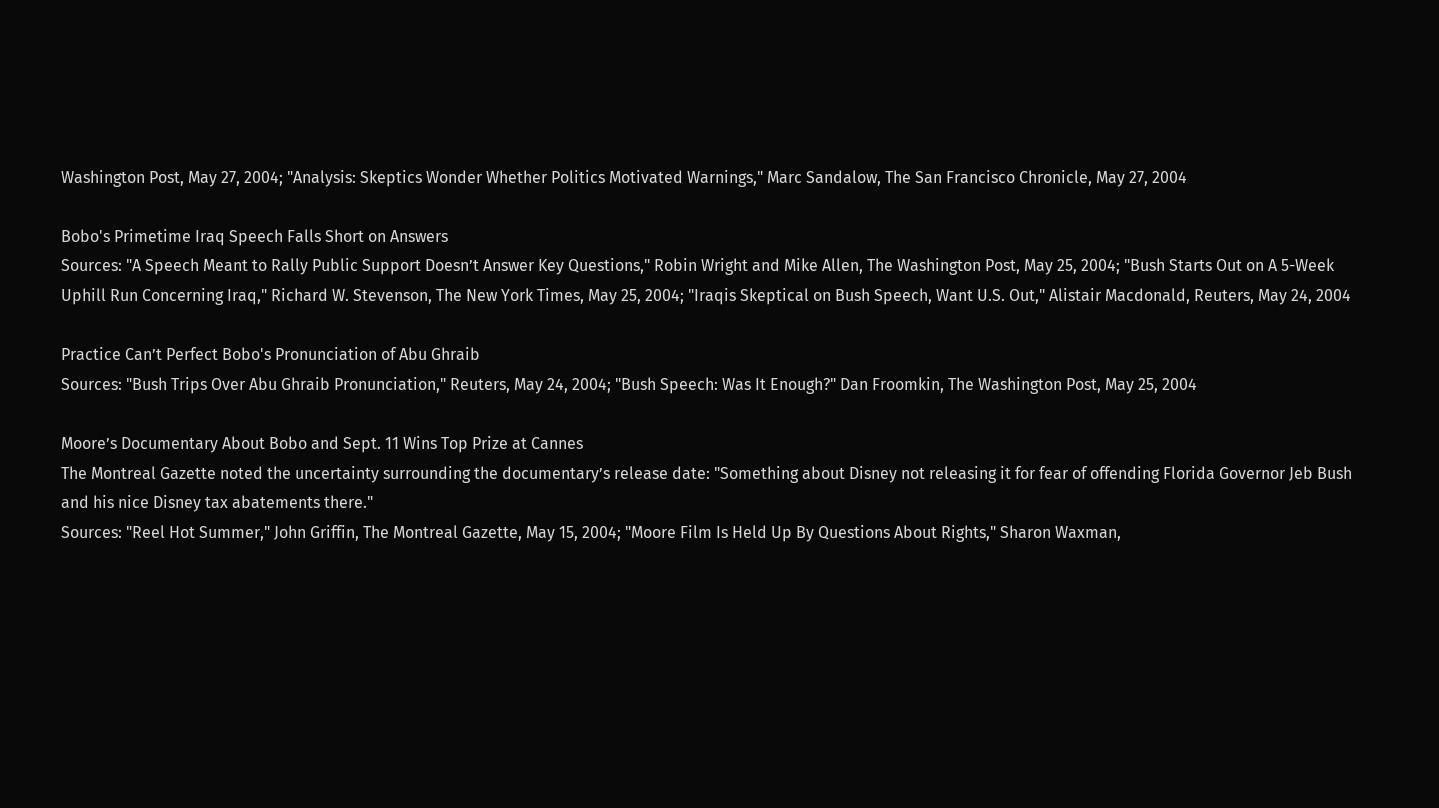Washington Post, May 27, 2004; "Analysis: Skeptics Wonder Whether Politics Motivated Warnings," Marc Sandalow, The San Francisco Chronicle, May 27, 2004

Bobo's Primetime Iraq Speech Falls Short on Answers
Sources: "A Speech Meant to Rally Public Support Doesn’t Answer Key Questions," Robin Wright and Mike Allen, The Washington Post, May 25, 2004; "Bush Starts Out on A 5-Week Uphill Run Concerning Iraq," Richard W. Stevenson, The New York Times, May 25, 2004; "Iraqis Skeptical on Bush Speech, Want U.S. Out," Alistair Macdonald, Reuters, May 24, 2004

Practice Can’t Perfect Bobo's Pronunciation of Abu Ghraib
Sources: "Bush Trips Over Abu Ghraib Pronunciation," Reuters, May 24, 2004; "Bush Speech: Was It Enough?" Dan Froomkin, The Washington Post, May 25, 2004

Moore’s Documentary About Bobo and Sept. 11 Wins Top Prize at Cannes
The Montreal Gazette noted the uncertainty surrounding the documentary’s release date: "Something about Disney not releasing it for fear of offending Florida Governor Jeb Bush and his nice Disney tax abatements there."
Sources: "Reel Hot Summer," John Griffin, The Montreal Gazette, May 15, 2004; "Moore Film Is Held Up By Questions About Rights," Sharon Waxman,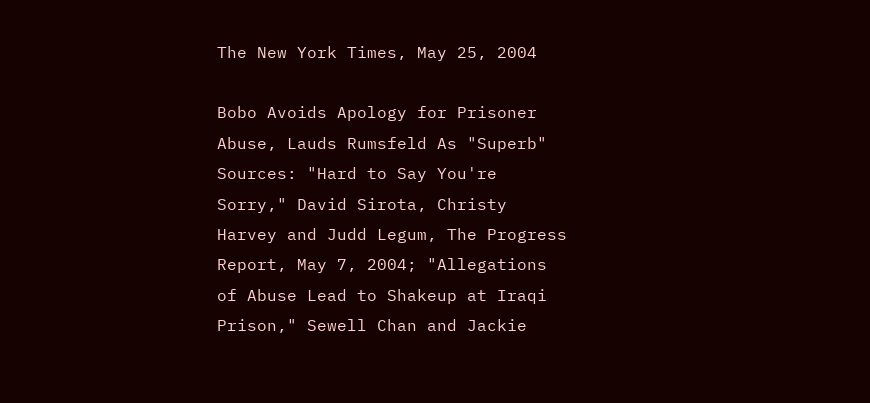The New York Times, May 25, 2004

Bobo Avoids Apology for Prisoner Abuse, Lauds Rumsfeld As "Superb"
Sources: "Hard to Say You're Sorry," David Sirota, Christy Harvey and Judd Legum, The Progress Report, May 7, 2004; "Allegations of Abuse Lead to Shakeup at Iraqi Prison," Sewell Chan and Jackie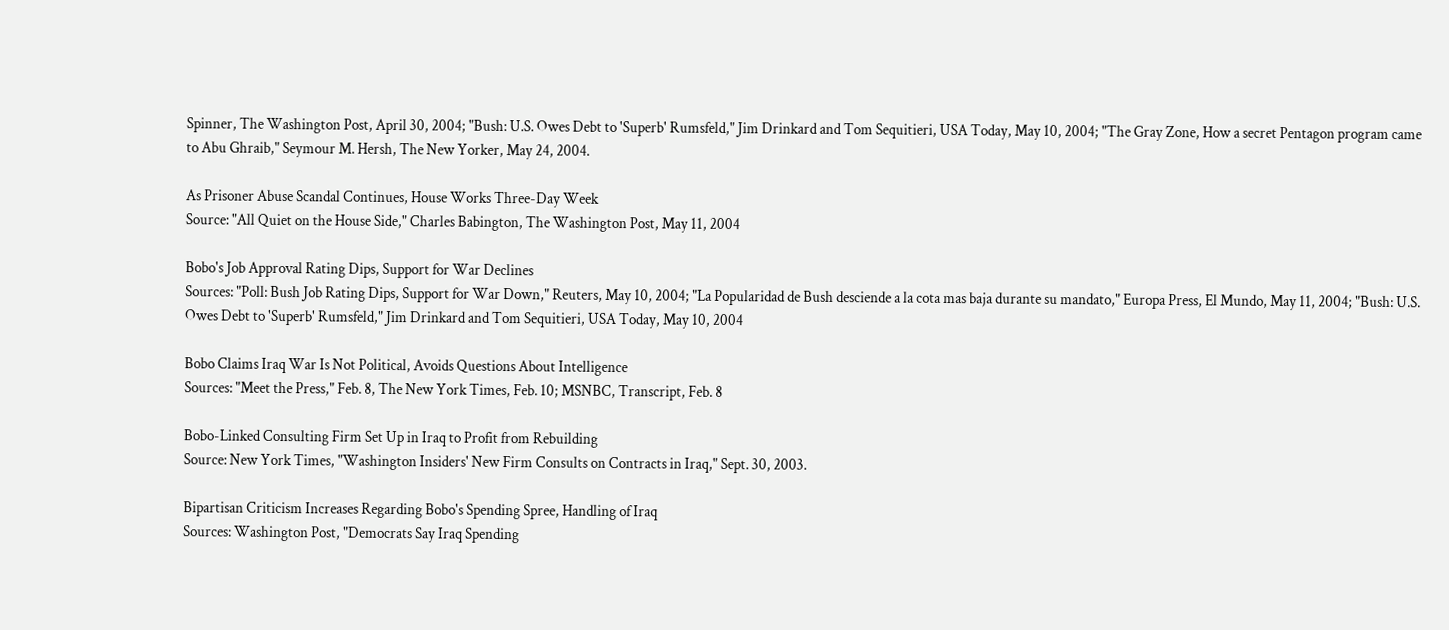Spinner, The Washington Post, April 30, 2004; "Bush: U.S. Owes Debt to 'Superb' Rumsfeld," Jim Drinkard and Tom Sequitieri, USA Today, May 10, 2004; "The Gray Zone, How a secret Pentagon program came to Abu Ghraib," Seymour M. Hersh, The New Yorker, May 24, 2004.

As Prisoner Abuse Scandal Continues, House Works Three-Day Week
Source: "All Quiet on the House Side," Charles Babington, The Washington Post, May 11, 2004

Bobo's Job Approval Rating Dips, Support for War Declines
Sources: "Poll: Bush Job Rating Dips, Support for War Down," Reuters, May 10, 2004; "La Popularidad de Bush desciende a la cota mas baja durante su mandato," Europa Press, El Mundo, May 11, 2004; "Bush: U.S. Owes Debt to 'Superb' Rumsfeld," Jim Drinkard and Tom Sequitieri, USA Today, May 10, 2004

Bobo Claims Iraq War Is Not Political, Avoids Questions About Intelligence
Sources: "Meet the Press," Feb. 8, The New York Times, Feb. 10; MSNBC, Transcript, Feb. 8

Bobo-Linked Consulting Firm Set Up in Iraq to Profit from Rebuilding
Source: New York Times, "Washington Insiders' New Firm Consults on Contracts in Iraq," Sept. 30, 2003.

Bipartisan Criticism Increases Regarding Bobo's Spending Spree, Handling of Iraq
Sources: Washington Post, "Democrats Say Iraq Spending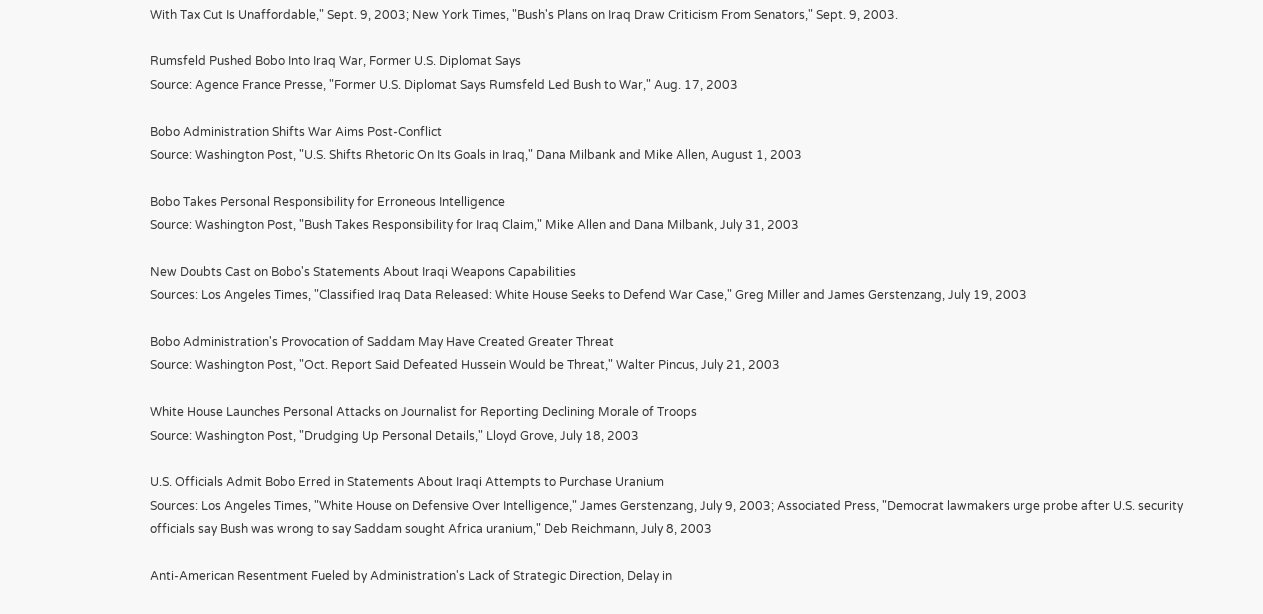With Tax Cut Is Unaffordable," Sept. 9, 2003; New York Times, "Bush's Plans on Iraq Draw Criticism From Senators," Sept. 9, 2003.

Rumsfeld Pushed Bobo Into Iraq War, Former U.S. Diplomat Says
Source: Agence France Presse, "Former U.S. Diplomat Says Rumsfeld Led Bush to War," Aug. 17, 2003

Bobo Administration Shifts War Aims Post-Conflict
Source: Washington Post, "U.S. Shifts Rhetoric On Its Goals in Iraq," Dana Milbank and Mike Allen, August 1, 2003

Bobo Takes Personal Responsibility for Erroneous Intelligence
Source: Washington Post, "Bush Takes Responsibility for Iraq Claim," Mike Allen and Dana Milbank, July 31, 2003

New Doubts Cast on Bobo's Statements About Iraqi Weapons Capabilities
Sources: Los Angeles Times, "Classified Iraq Data Released: White House Seeks to Defend War Case," Greg Miller and James Gerstenzang, July 19, 2003

Bobo Administration's Provocation of Saddam May Have Created Greater Threat
Source: Washington Post, "Oct. Report Said Defeated Hussein Would be Threat," Walter Pincus, July 21, 2003

White House Launches Personal Attacks on Journalist for Reporting Declining Morale of Troops
Source: Washington Post, "Drudging Up Personal Details," Lloyd Grove, July 18, 2003

U.S. Officials Admit Bobo Erred in Statements About Iraqi Attempts to Purchase Uranium
Sources: Los Angeles Times, "White House on Defensive Over Intelligence," James Gerstenzang, July 9, 2003; Associated Press, "Democrat lawmakers urge probe after U.S. security officials say Bush was wrong to say Saddam sought Africa uranium," Deb Reichmann, July 8, 2003

Anti-American Resentment Fueled by Administration's Lack of Strategic Direction, Delay in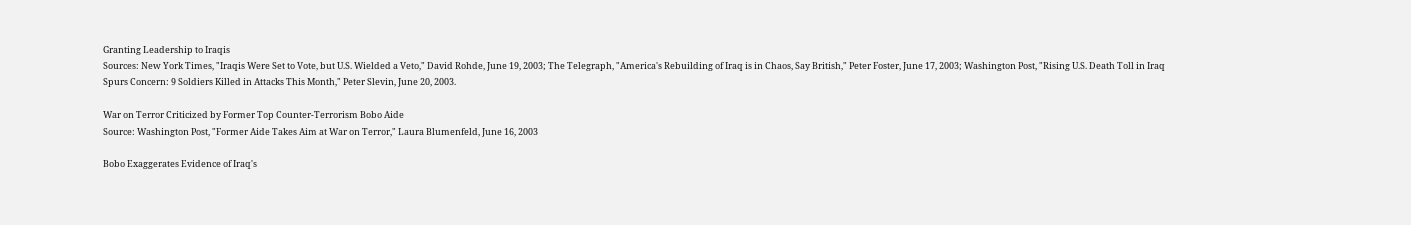Granting Leadership to Iraqis
Sources: New York Times, "Iraqis Were Set to Vote, but U.S. Wielded a Veto," David Rohde, June 19, 2003; The Telegraph, "America's Rebuilding of Iraq is in Chaos, Say British," Peter Foster, June 17, 2003; Washington Post, "Rising U.S. Death Toll in Iraq Spurs Concern: 9 Soldiers Killed in Attacks This Month," Peter Slevin, June 20, 2003.

War on Terror Criticized by Former Top Counter-Terrorism Bobo Aide
Source: Washington Post, "Former Aide Takes Aim at War on Terror," Laura Blumenfeld, June 16, 2003

Bobo Exaggerates Evidence of Iraq's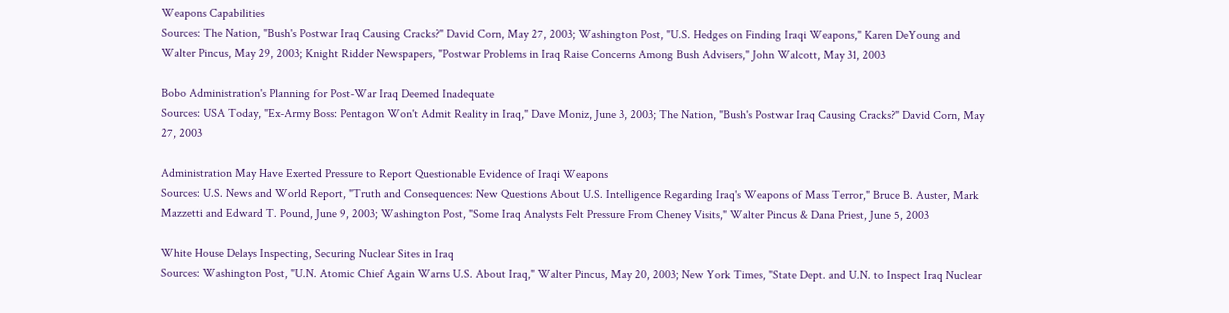Weapons Capabilities
Sources: The Nation, "Bush's Postwar Iraq Causing Cracks?" David Corn, May 27, 2003; Washington Post, "U.S. Hedges on Finding Iraqi Weapons," Karen DeYoung and Walter Pincus, May 29, 2003; Knight Ridder Newspapers, "Postwar Problems in Iraq Raise Concerns Among Bush Advisers," John Walcott, May 31, 2003

Bobo Administration's Planning for Post-War Iraq Deemed Inadequate
Sources: USA Today, "Ex-Army Boss: Pentagon Won't Admit Reality in Iraq," Dave Moniz, June 3, 2003; The Nation, "Bush's Postwar Iraq Causing Cracks?" David Corn, May 27, 2003

Administration May Have Exerted Pressure to Report Questionable Evidence of Iraqi Weapons
Sources: U.S. News and World Report, "Truth and Consequences: New Questions About U.S. Intelligence Regarding Iraq's Weapons of Mass Terror," Bruce B. Auster, Mark Mazzetti and Edward T. Pound, June 9, 2003; Washington Post, "Some Iraq Analysts Felt Pressure From Cheney Visits," Walter Pincus & Dana Priest, June 5, 2003

White House Delays Inspecting, Securing Nuclear Sites in Iraq
Sources: Washington Post, "U.N. Atomic Chief Again Warns U.S. About Iraq," Walter Pincus, May 20, 2003; New York Times, "State Dept. and U.N. to Inspect Iraq Nuclear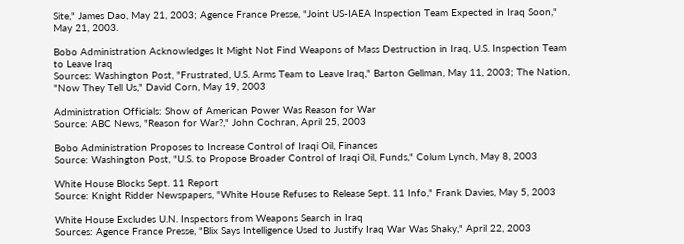Site," James Dao, May 21, 2003; Agence France Presse, "Joint US-IAEA Inspection Team Expected in Iraq Soon," May 21, 2003.

Bobo Administration Acknowledges It Might Not Find Weapons of Mass Destruction in Iraq, U.S. Inspection Team to Leave Iraq
Sources: Washington Post, "Frustrated, U.S. Arms Team to Leave Iraq," Barton Gellman, May 11, 2003; The Nation, "Now They Tell Us," David Corn, May 19, 2003

Administration Officials: Show of American Power Was Reason for War
Source: ABC News, "Reason for War?," John Cochran, April 25, 2003

Bobo Administration Proposes to Increase Control of Iraqi Oil, Finances
Source: Washington Post, "U.S. to Propose Broader Control of Iraqi Oil, Funds," Colum Lynch, May 8, 2003

White House Blocks Sept. 11 Report
Source: Knight Ridder Newspapers, "White House Refuses to Release Sept. 11 Info," Frank Davies, May 5, 2003

White House Excludes U.N. Inspectors from Weapons Search in Iraq
Sources: Agence France Presse, "Blix Says Intelligence Used to Justify Iraq War Was Shaky," April 22, 2003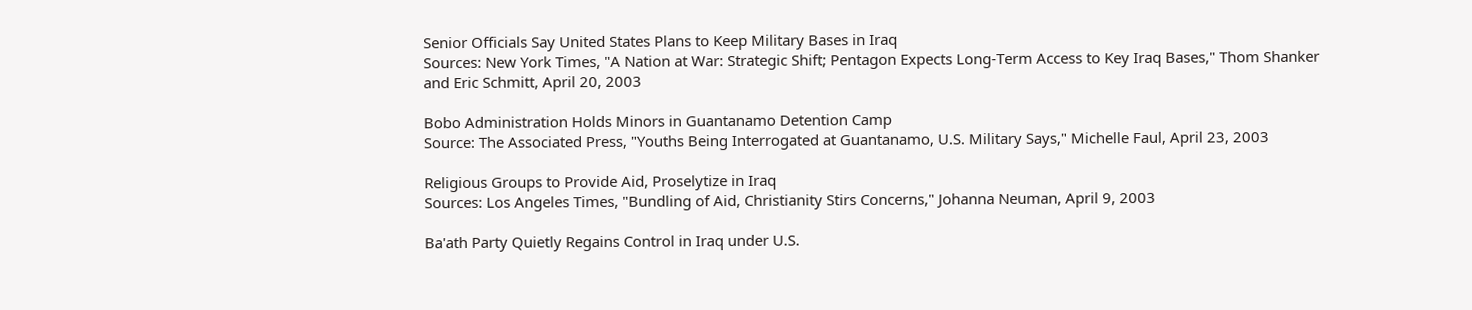Senior Officials Say United States Plans to Keep Military Bases in Iraq
Sources: New York Times, "A Nation at War: Strategic Shift; Pentagon Expects Long-Term Access to Key Iraq Bases," Thom Shanker and Eric Schmitt, April 20, 2003

Bobo Administration Holds Minors in Guantanamo Detention Camp
Source: The Associated Press, "Youths Being Interrogated at Guantanamo, U.S. Military Says," Michelle Faul, April 23, 2003

Religious Groups to Provide Aid, Proselytize in Iraq
Sources: Los Angeles Times, "Bundling of Aid, Christianity Stirs Concerns," Johanna Neuman, April 9, 2003

Ba'ath Party Quietly Regains Control in Iraq under U.S.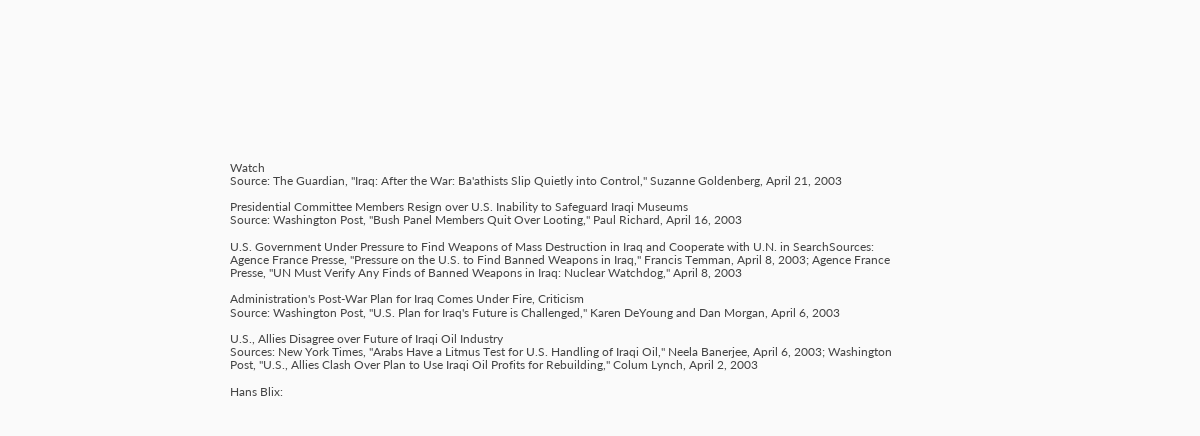Watch
Source: The Guardian, "Iraq: After the War: Ba'athists Slip Quietly into Control," Suzanne Goldenberg, April 21, 2003

Presidential Committee Members Resign over U.S. Inability to Safeguard Iraqi Museums
Source: Washington Post, "Bush Panel Members Quit Over Looting," Paul Richard, April 16, 2003

U.S. Government Under Pressure to Find Weapons of Mass Destruction in Iraq and Cooperate with U.N. in SearchSources: Agence France Presse, "Pressure on the U.S. to Find Banned Weapons in Iraq," Francis Temman, April 8, 2003; Agence France Presse, "UN Must Verify Any Finds of Banned Weapons in Iraq: Nuclear Watchdog," April 8, 2003

Administration's Post-War Plan for Iraq Comes Under Fire, Criticism
Source: Washington Post, "U.S. Plan for Iraq's Future is Challenged," Karen DeYoung and Dan Morgan, April 6, 2003

U.S., Allies Disagree over Future of Iraqi Oil Industry
Sources: New York Times, "Arabs Have a Litmus Test for U.S. Handling of Iraqi Oil," Neela Banerjee, April 6, 2003; Washington Post, "U.S., Allies Clash Over Plan to Use Iraqi Oil Profits for Rebuilding," Colum Lynch, April 2, 2003

Hans Blix: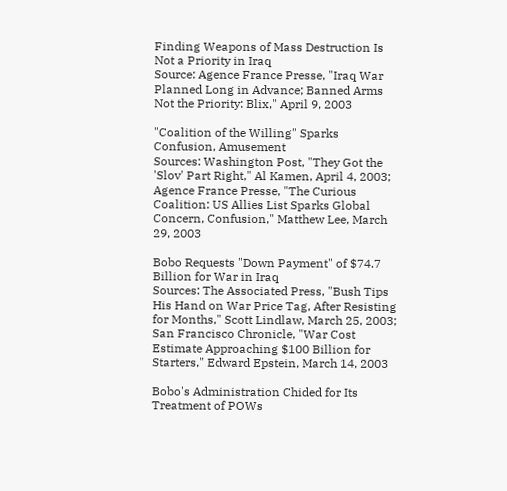Finding Weapons of Mass Destruction Is Not a Priority in Iraq
Source: Agence France Presse, "Iraq War Planned Long in Advance; Banned Arms Not the Priority: Blix," April 9, 2003

"Coalition of the Willing" Sparks Confusion, Amusement
Sources: Washington Post, "They Got the 'Slov' Part Right," Al Kamen, April 4, 2003; Agence France Presse, "The Curious Coalition: US Allies List Sparks Global Concern, Confusion," Matthew Lee, March 29, 2003

Bobo Requests "Down Payment" of $74.7 Billion for War in Iraq
Sources: The Associated Press, "Bush Tips His Hand on War Price Tag, After Resisting for Months," Scott Lindlaw, March 25, 2003; San Francisco Chronicle, "War Cost Estimate Approaching $100 Billion for Starters," Edward Epstein, March 14, 2003

Bobo's Administration Chided for Its Treatment of POWs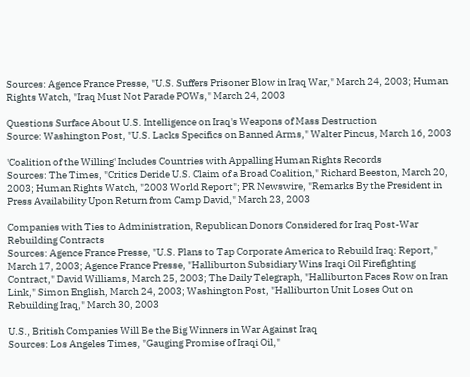Sources: Agence France Presse, "U.S. Suffers Prisoner Blow in Iraq War," March 24, 2003; Human Rights Watch, "Iraq Must Not Parade POWs," March 24, 2003

Questions Surface About U.S. Intelligence on Iraq's Weapons of Mass Destruction
Source: Washington Post, "U.S. Lacks Specifics on Banned Arms," Walter Pincus, March 16, 2003

'Coalition of the Willing' Includes Countries with Appalling Human Rights Records
Sources: The Times, "Critics Deride U.S. Claim of a Broad Coalition," Richard Beeston, March 20, 2003; Human Rights Watch, "2003 World Report"; PR Newswire, "Remarks By the President in Press Availability Upon Return from Camp David," March 23, 2003

Companies with Ties to Administration, Republican Donors Considered for Iraq Post-War Rebuilding Contracts
Sources: Agence France Presse, "U.S. Plans to Tap Corporate America to Rebuild Iraq: Report," March 17, 2003; Agence France Presse, "Halliburton Subsidiary Wins Iraqi Oil Firefighting Contract," David Williams, March 25, 2003; The Daily Telegraph, "Halliburton Faces Row on Iran Link," Simon English, March 24, 2003; Washington Post, "Halliburton Unit Loses Out on Rebuilding Iraq," March 30, 2003

U.S., British Companies Will Be the Big Winners in War Against Iraq
Sources: Los Angeles Times, "Gauging Promise of Iraqi Oil,"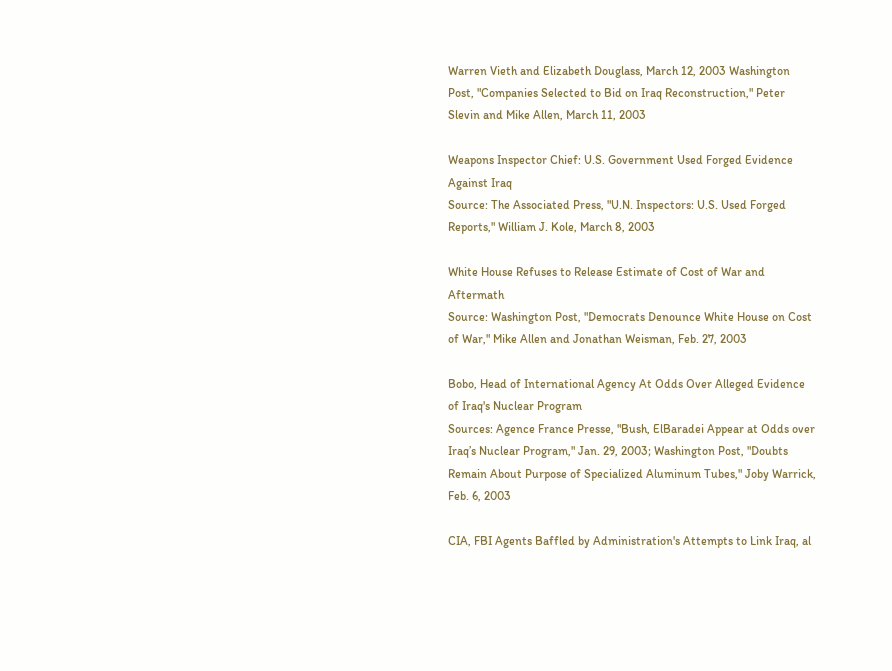Warren Vieth and Elizabeth Douglass, March 12, 2003 Washington Post, "Companies Selected to Bid on Iraq Reconstruction," Peter Slevin and Mike Allen, March 11, 2003

Weapons Inspector Chief: U.S. Government Used Forged Evidence Against Iraq
Source: The Associated Press, "U.N. Inspectors: U.S. Used Forged Reports," William J. Kole, March 8, 2003

White House Refuses to Release Estimate of Cost of War and Aftermath
Source: Washington Post, "Democrats Denounce White House on Cost of War," Mike Allen and Jonathan Weisman, Feb. 27, 2003

Bobo, Head of International Agency At Odds Over Alleged Evidence of Iraq's Nuclear Program
Sources: Agence France Presse, "Bush, ElBaradei Appear at Odds over Iraq’s Nuclear Program," Jan. 29, 2003; Washington Post, "Doubts Remain About Purpose of Specialized Aluminum Tubes," Joby Warrick, Feb. 6, 2003

CIA, FBI Agents Baffled by Administration's Attempts to Link Iraq, al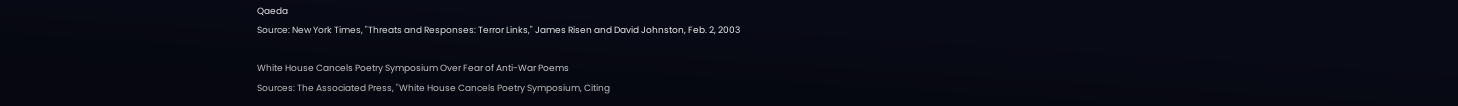Qaeda
Source: New York Times, "Threats and Responses: Terror Links," James Risen and David Johnston, Feb. 2, 2003

White House Cancels Poetry Symposium Over Fear of Anti-War Poems
Sources: The Associated Press, "White House Cancels Poetry Symposium, Citing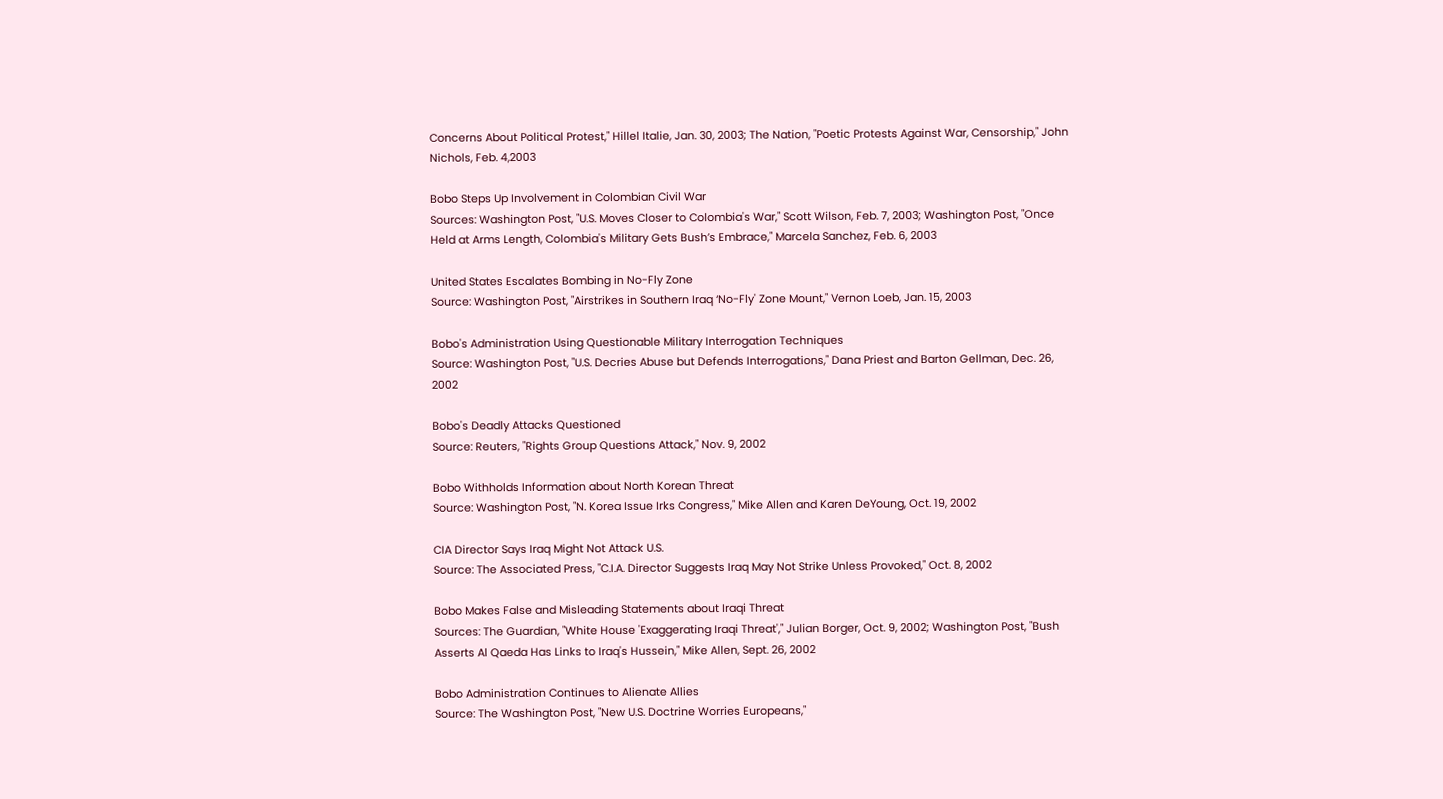Concerns About Political Protest," Hillel Italie, Jan. 30, 2003; The Nation, "Poetic Protests Against War, Censorship," John Nichols, Feb. 4,2003

Bobo Steps Up Involvement in Colombian Civil War
Sources: Washington Post, "U.S. Moves Closer to Colombia's War," Scott Wilson, Feb. 7, 2003; Washington Post, "Once Held at Arms Length, Colombia's Military Gets Bush’s Embrace," Marcela Sanchez, Feb. 6, 2003

United States Escalates Bombing in No-Fly Zone
Source: Washington Post, "Airstrikes in Southern Iraq ‘No-Fly' Zone Mount," Vernon Loeb, Jan. 15, 2003

Bobo's Administration Using Questionable Military Interrogation Techniques
Source: Washington Post, "U.S. Decries Abuse but Defends Interrogations," Dana Priest and Barton Gellman, Dec. 26, 2002

Bobo's Deadly Attacks Questioned
Source: Reuters, "Rights Group Questions Attack," Nov. 9, 2002

Bobo Withholds Information about North Korean Threat
Source: Washington Post, "N. Korea Issue Irks Congress," Mike Allen and Karen DeYoung, Oct. 19, 2002

CIA Director Says Iraq Might Not Attack U.S.
Source: The Associated Press, "C.I.A. Director Suggests Iraq May Not Strike Unless Provoked," Oct. 8, 2002

Bobo Makes False and Misleading Statements about Iraqi Threat
Sources: The Guardian, "White House 'Exaggerating Iraqi Threat'," Julian Borger, Oct. 9, 2002; Washington Post, "Bush Asserts Al Qaeda Has Links to Iraq's Hussein," Mike Allen, Sept. 26, 2002

Bobo Administration Continues to Alienate Allies
Source: The Washington Post, "New U.S. Doctrine Worries Europeans,"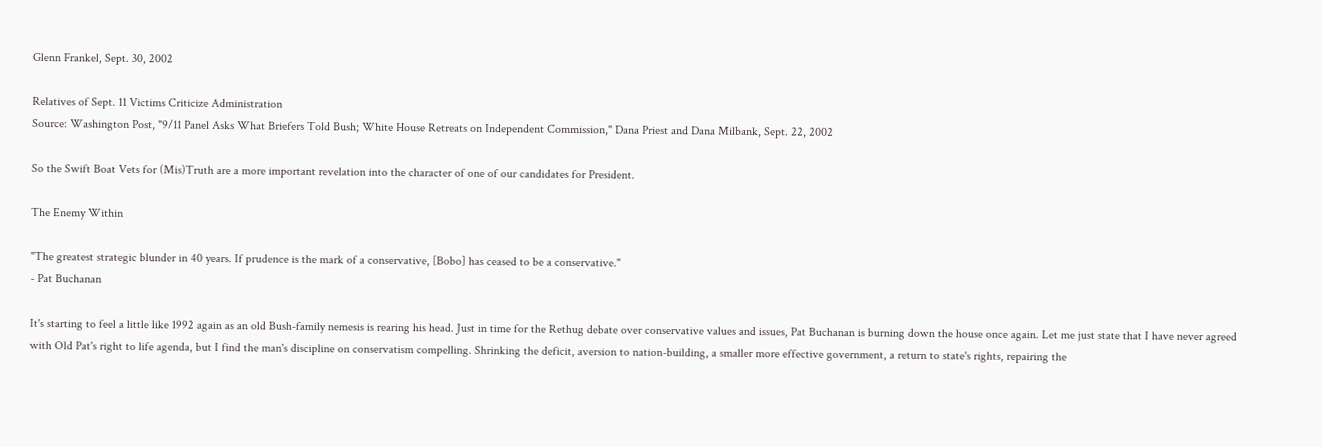Glenn Frankel, Sept. 30, 2002

Relatives of Sept. 11 Victims Criticize Administration
Source: Washington Post, "9/11 Panel Asks What Briefers Told Bush; White House Retreats on Independent Commission," Dana Priest and Dana Milbank, Sept. 22, 2002

So the Swift Boat Vets for (Mis)Truth are a more important revelation into the character of one of our candidates for President.

The Enemy Within

"The greatest strategic blunder in 40 years. If prudence is the mark of a conservative, [Bobo] has ceased to be a conservative."
- Pat Buchanan

It's starting to feel a little like 1992 again as an old Bush-family nemesis is rearing his head. Just in time for the Rethug debate over conservative values and issues, Pat Buchanan is burning down the house once again. Let me just state that I have never agreed with Old Pat's right to life agenda, but I find the man's discipline on conservatism compelling. Shrinking the deficit, aversion to nation-building, a smaller more effective government, a return to state's rights, repairing the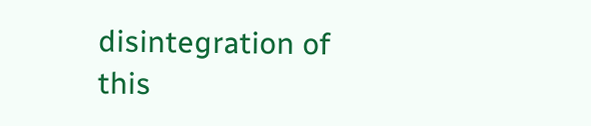disintegration of this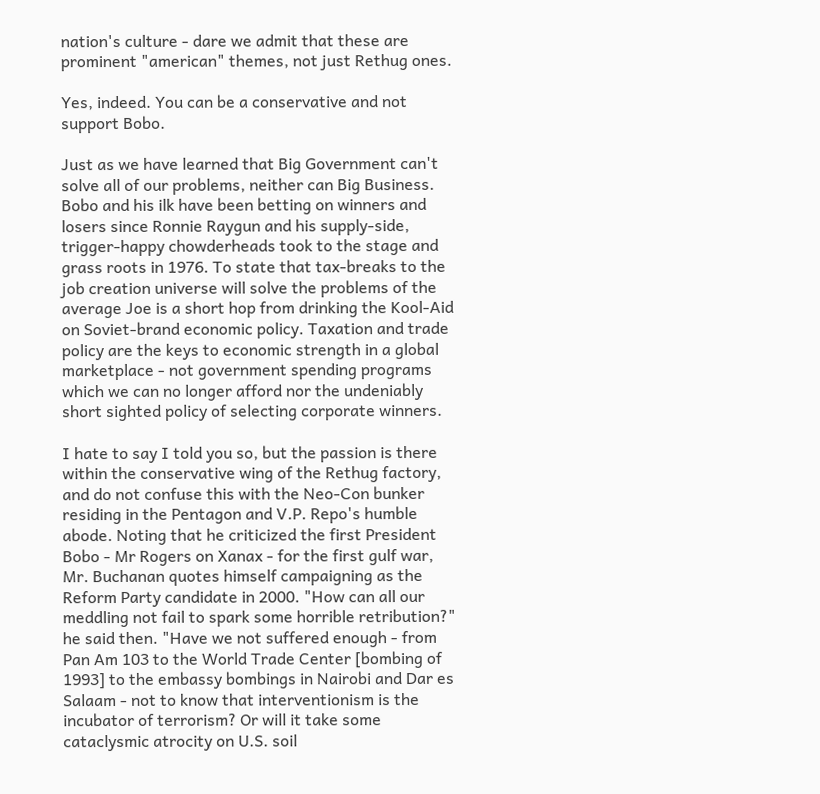nation's culture - dare we admit that these are prominent "american" themes, not just Rethug ones.

Yes, indeed. You can be a conservative and not support Bobo.

Just as we have learned that Big Government can't solve all of our problems, neither can Big Business. Bobo and his ilk have been betting on winners and losers since Ronnie Raygun and his supply-side, trigger-happy chowderheads took to the stage and grass roots in 1976. To state that tax-breaks to the job creation universe will solve the problems of the average Joe is a short hop from drinking the Kool-Aid on Soviet-brand economic policy. Taxation and trade policy are the keys to economic strength in a global marketplace - not government spending programs which we can no longer afford nor the undeniably short sighted policy of selecting corporate winners.

I hate to say I told you so, but the passion is there within the conservative wing of the Rethug factory, and do not confuse this with the Neo-Con bunker residing in the Pentagon and V.P. Repo's humble abode. Noting that he criticized the first President Bobo - Mr Rogers on Xanax - for the first gulf war, Mr. Buchanan quotes himself campaigning as the Reform Party candidate in 2000. "How can all our meddling not fail to spark some horrible retribution?" he said then. "Have we not suffered enough - from Pan Am 103 to the World Trade Center [bombing of 1993] to the embassy bombings in Nairobi and Dar es Salaam - not to know that interventionism is the incubator of terrorism? Or will it take some cataclysmic atrocity on U.S. soil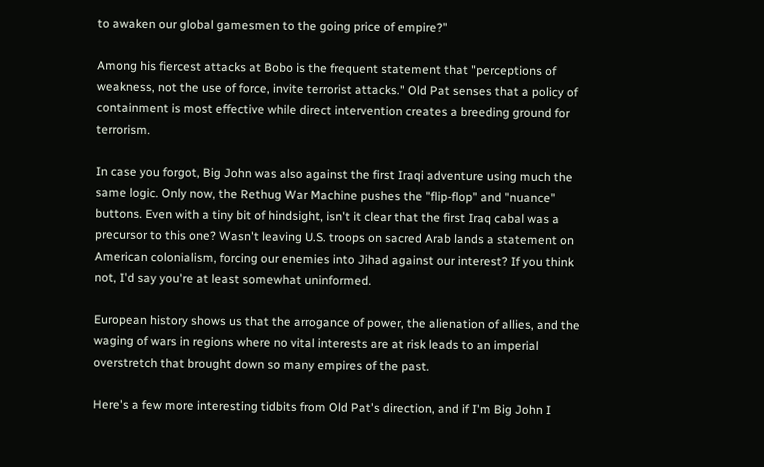to awaken our global gamesmen to the going price of empire?"

Among his fiercest attacks at Bobo is the frequent statement that "perceptions of weakness, not the use of force, invite terrorist attacks." Old Pat senses that a policy of containment is most effective while direct intervention creates a breeding ground for terrorism.

In case you forgot, Big John was also against the first Iraqi adventure using much the same logic. Only now, the Rethug War Machine pushes the "flip-flop" and "nuance" buttons. Even with a tiny bit of hindsight, isn't it clear that the first Iraq cabal was a precursor to this one? Wasn't leaving U.S. troops on sacred Arab lands a statement on American colonialism, forcing our enemies into Jihad against our interest? If you think not, I'd say you're at least somewhat uninformed.

European history shows us that the arrogance of power, the alienation of allies, and the waging of wars in regions where no vital interests are at risk leads to an imperial overstretch that brought down so many empires of the past.

Here's a few more interesting tidbits from Old Pat's direction, and if I'm Big John I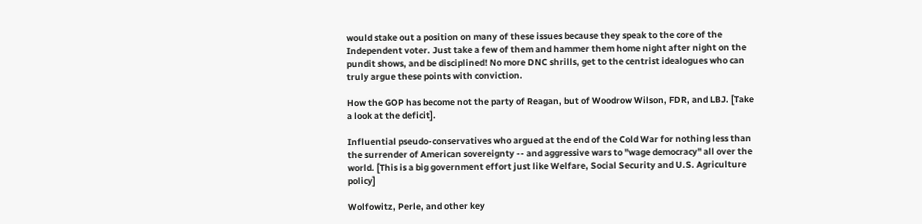would stake out a position on many of these issues because they speak to the core of the Independent voter. Just take a few of them and hammer them home night after night on the pundit shows, and be disciplined! No more DNC shrills, get to the centrist idealogues who can truly argue these points with conviction.

How the GOP has become not the party of Reagan, but of Woodrow Wilson, FDR, and LBJ. [Take a look at the deficit].

Influential pseudo-conservatives who argued at the end of the Cold War for nothing less than the surrender of American sovereignty -- and aggressive wars to "wage democracy" all over the world. [This is a big government effort just like Welfare, Social Security and U.S. Agriculture policy]

Wolfowitz, Perle, and other key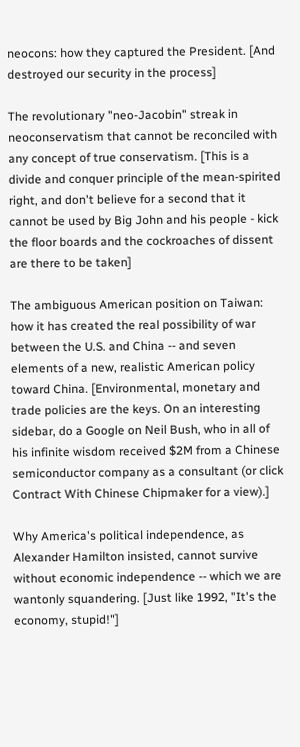neocons: how they captured the President. [And destroyed our security in the process]

The revolutionary "neo-Jacobin" streak in neoconservatism that cannot be reconciled with any concept of true conservatism. [This is a divide and conquer principle of the mean-spirited right, and don't believe for a second that it cannot be used by Big John and his people - kick the floor boards and the cockroaches of dissent are there to be taken]

The ambiguous American position on Taiwan: how it has created the real possibility of war between the U.S. and China -- and seven elements of a new, realistic American policy toward China. [Environmental, monetary and trade policies are the keys. On an interesting sidebar, do a Google on Neil Bush, who in all of his infinite wisdom received $2M from a Chinese semiconductor company as a consultant (or click Contract With Chinese Chipmaker for a view).]

Why America's political independence, as Alexander Hamilton insisted, cannot survive without economic independence -- which we are wantonly squandering. [Just like 1992, "It's the economy, stupid!"]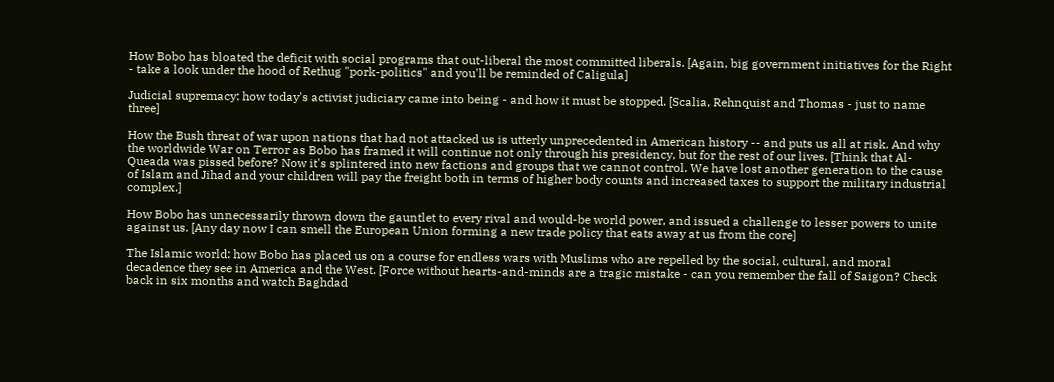How Bobo has bloated the deficit with social programs that out-liberal the most committed liberals. [Again, big government initiatives for the Right - take a look under the hood of Rethug "pork-politics" and you'll be reminded of Caligula]

Judicial supremacy: how today's activist judiciary came into being - and how it must be stopped. [Scalia, Rehnquist and Thomas - just to name three]

How the Bush threat of war upon nations that had not attacked us is utterly unprecedented in American history -- and puts us all at risk. And why the worldwide War on Terror as Bobo has framed it will continue not only through his presidency, but for the rest of our lives. [Think that Al-Queada was pissed before? Now it's splintered into new factions and groups that we cannot control. We have lost another generation to the cause of Islam and Jihad and your children will pay the freight both in terms of higher body counts and increased taxes to support the military industrial complex.]

How Bobo has unnecessarily thrown down the gauntlet to every rival and would-be world power, and issued a challenge to lesser powers to unite against us. [Any day now I can smell the European Union forming a new trade policy that eats away at us from the core]

The Islamic world: how Bobo has placed us on a course for endless wars with Muslims who are repelled by the social, cultural, and moral decadence they see in America and the West. [Force without hearts-and-minds are a tragic mistake - can you remember the fall of Saigon? Check back in six months and watch Baghdad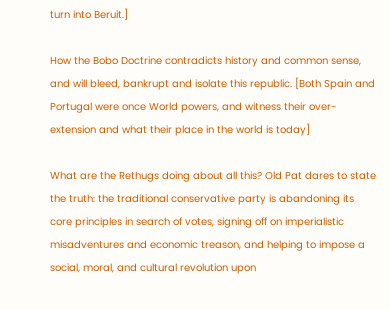turn into Beruit.]

How the Bobo Doctrine contradicts history and common sense, and will bleed, bankrupt and isolate this republic. [Both Spain and Portugal were once World powers, and witness their over-extension and what their place in the world is today]

What are the Rethugs doing about all this? Old Pat dares to state the truth: the traditional conservative party is abandoning its core principles in search of votes, signing off on imperialistic misadventures and economic treason, and helping to impose a social, moral, and cultural revolution upon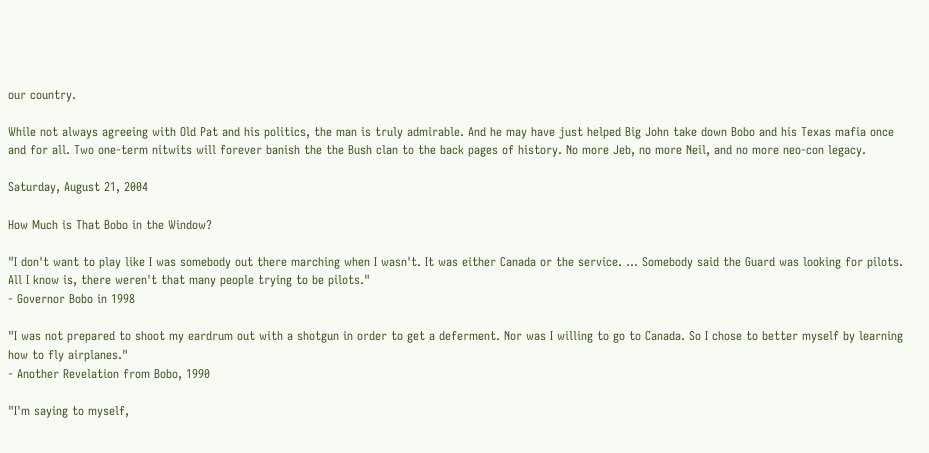our country.

While not always agreeing with Old Pat and his politics, the man is truly admirable. And he may have just helped Big John take down Bobo and his Texas mafia once and for all. Two one-term nitwits will forever banish the the Bush clan to the back pages of history. No more Jeb, no more Neil, and no more neo-con legacy.

Saturday, August 21, 2004

How Much is That Bobo in the Window?

"I don't want to play like I was somebody out there marching when I wasn't. It was either Canada or the service. ... Somebody said the Guard was looking for pilots. All I know is, there weren't that many people trying to be pilots."
- Governor Bobo in 1998

"I was not prepared to shoot my eardrum out with a shotgun in order to get a deferment. Nor was I willing to go to Canada. So I chose to better myself by learning how to fly airplanes."
- Another Revelation from Bobo, 1990

"I'm saying to myself,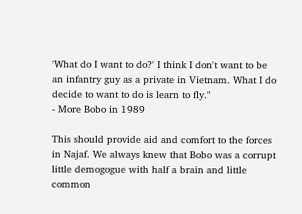'What do I want to do?' I think I don't want to be an infantry guy as a private in Vietnam. What I do decide to want to do is learn to fly."
- More Bobo in 1989

This should provide aid and comfort to the forces in Najaf. We always knew that Bobo was a corrupt little demogogue with half a brain and little common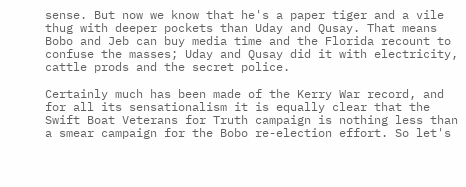sense. But now we know that he's a paper tiger and a vile thug with deeper pockets than Uday and Qusay. That means Bobo and Jeb can buy media time and the Florida recount to confuse the masses; Uday and Qusay did it with electricity, cattle prods and the secret police.

Certainly much has been made of the Kerry War record, and for all its sensationalism it is equally clear that the Swift Boat Veterans for Truth campaign is nothing less than a smear campaign for the Bobo re-election effort. So let's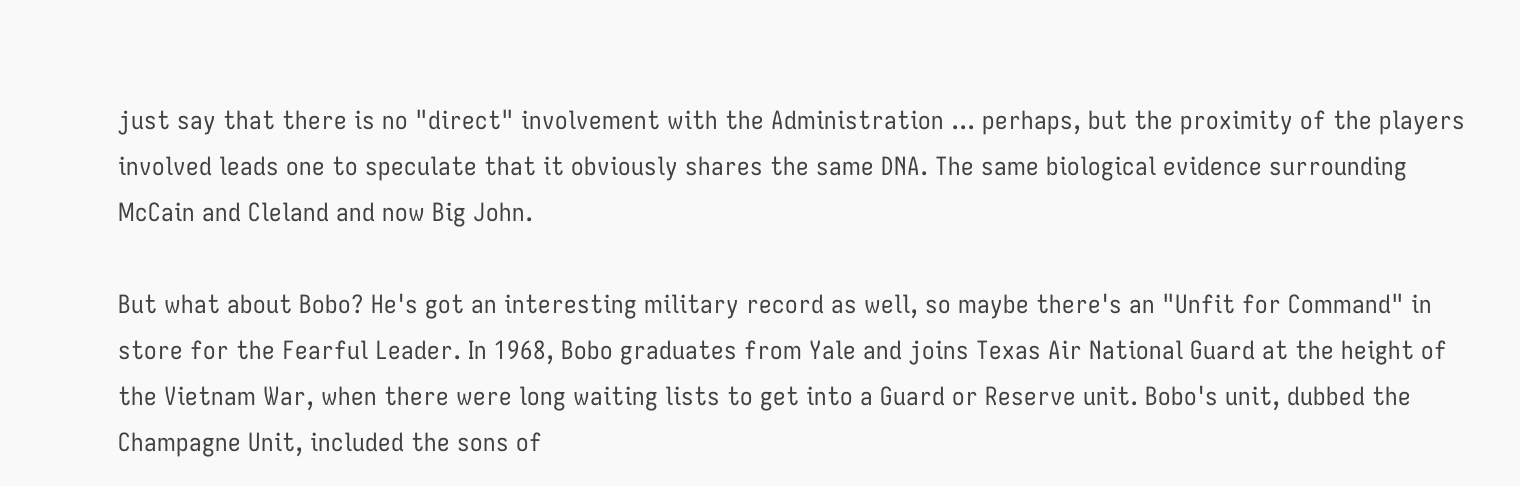just say that there is no "direct" involvement with the Administration ... perhaps, but the proximity of the players involved leads one to speculate that it obviously shares the same DNA. The same biological evidence surrounding McCain and Cleland and now Big John.

But what about Bobo? He's got an interesting military record as well, so maybe there's an "Unfit for Command" in store for the Fearful Leader. In 1968, Bobo graduates from Yale and joins Texas Air National Guard at the height of the Vietnam War, when there were long waiting lists to get into a Guard or Reserve unit. Bobo's unit, dubbed the Champagne Unit, included the sons of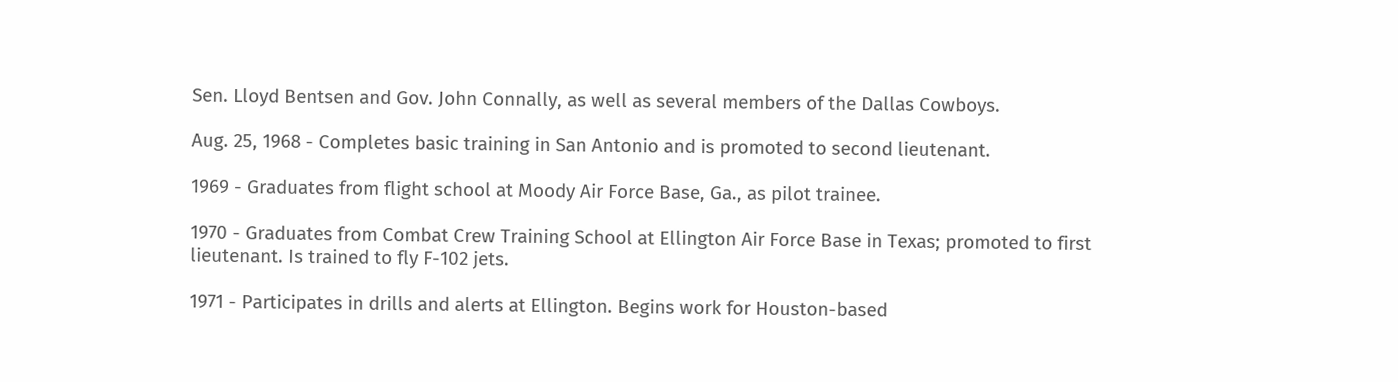Sen. Lloyd Bentsen and Gov. John Connally, as well as several members of the Dallas Cowboys.

Aug. 25, 1968 - Completes basic training in San Antonio and is promoted to second lieutenant.

1969 - Graduates from flight school at Moody Air Force Base, Ga., as pilot trainee.

1970 - Graduates from Combat Crew Training School at Ellington Air Force Base in Texas; promoted to first lieutenant. Is trained to fly F-102 jets.

1971 - Participates in drills and alerts at Ellington. Begins work for Houston-based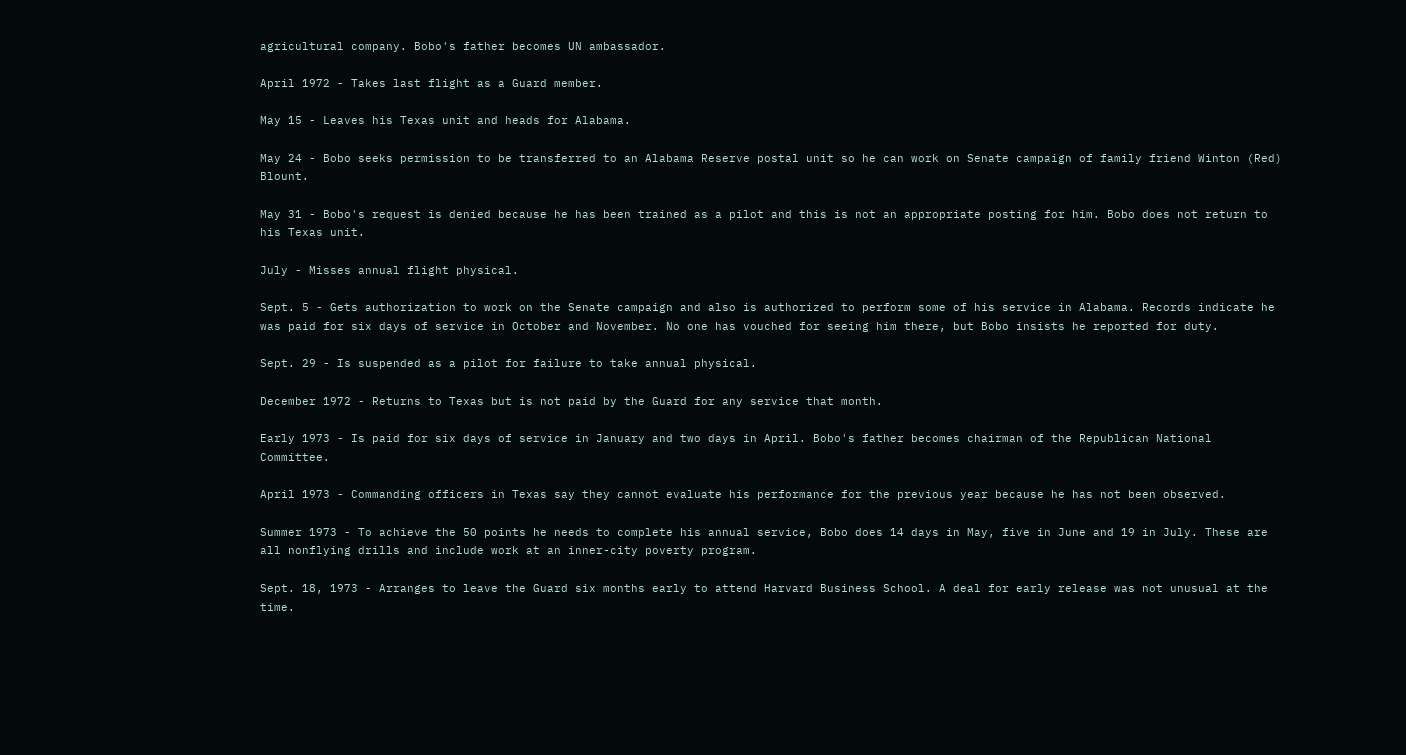agricultural company. Bobo's father becomes UN ambassador.

April 1972 - Takes last flight as a Guard member.

May 15 - Leaves his Texas unit and heads for Alabama.

May 24 - Bobo seeks permission to be transferred to an Alabama Reserve postal unit so he can work on Senate campaign of family friend Winton (Red) Blount.

May 31 - Bobo's request is denied because he has been trained as a pilot and this is not an appropriate posting for him. Bobo does not return to his Texas unit.

July - Misses annual flight physical.

Sept. 5 - Gets authorization to work on the Senate campaign and also is authorized to perform some of his service in Alabama. Records indicate he was paid for six days of service in October and November. No one has vouched for seeing him there, but Bobo insists he reported for duty.

Sept. 29 - Is suspended as a pilot for failure to take annual physical.

December 1972 - Returns to Texas but is not paid by the Guard for any service that month.

Early 1973 - Is paid for six days of service in January and two days in April. Bobo's father becomes chairman of the Republican National Committee.

April 1973 - Commanding officers in Texas say they cannot evaluate his performance for the previous year because he has not been observed.

Summer 1973 - To achieve the 50 points he needs to complete his annual service, Bobo does 14 days in May, five in June and 19 in July. These are all nonflying drills and include work at an inner-city poverty program.

Sept. 18, 1973 - Arranges to leave the Guard six months early to attend Harvard Business School. A deal for early release was not unusual at the time.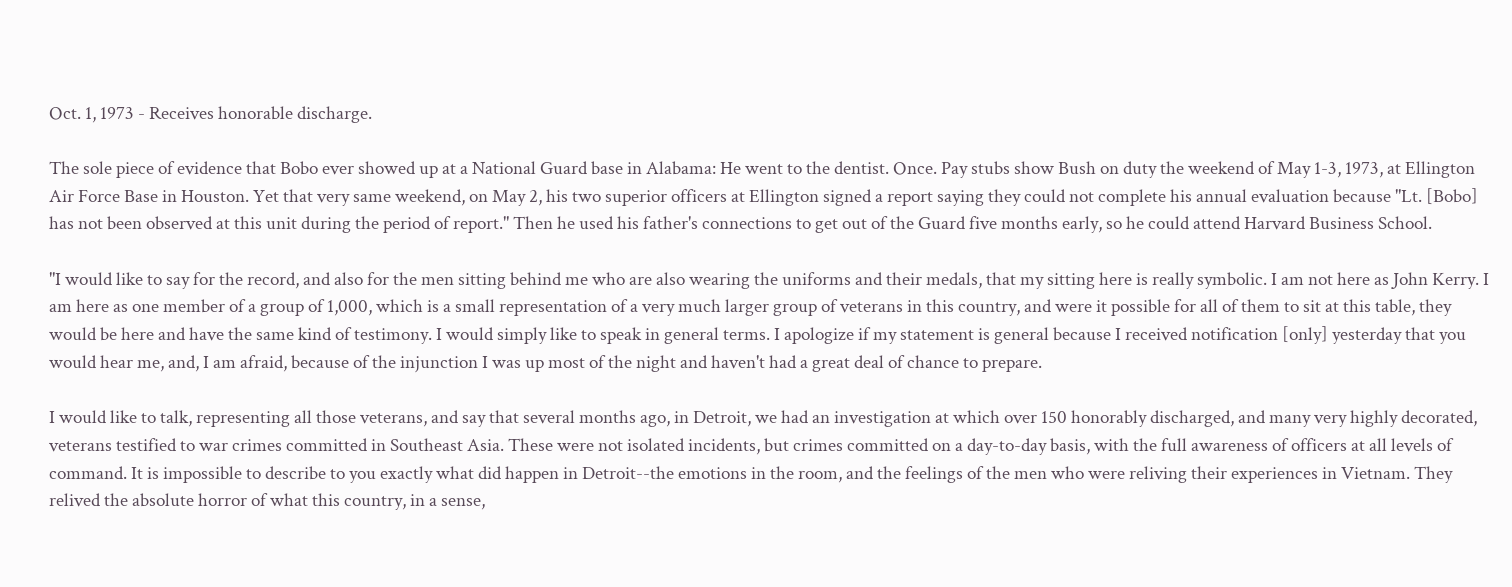Oct. 1, 1973 - Receives honorable discharge.

The sole piece of evidence that Bobo ever showed up at a National Guard base in Alabama: He went to the dentist. Once. Pay stubs show Bush on duty the weekend of May 1-3, 1973, at Ellington Air Force Base in Houston. Yet that very same weekend, on May 2, his two superior officers at Ellington signed a report saying they could not complete his annual evaluation because "Lt. [Bobo] has not been observed at this unit during the period of report." Then he used his father's connections to get out of the Guard five months early, so he could attend Harvard Business School.

"I would like to say for the record, and also for the men sitting behind me who are also wearing the uniforms and their medals, that my sitting here is really symbolic. I am not here as John Kerry. I am here as one member of a group of 1,000, which is a small representation of a very much larger group of veterans in this country, and were it possible for all of them to sit at this table, they would be here and have the same kind of testimony. I would simply like to speak in general terms. I apologize if my statement is general because I received notification [only] yesterday that you would hear me, and, I am afraid, because of the injunction I was up most of the night and haven't had a great deal of chance to prepare.

I would like to talk, representing all those veterans, and say that several months ago, in Detroit, we had an investigation at which over 150 honorably discharged, and many very highly decorated, veterans testified to war crimes committed in Southeast Asia. These were not isolated incidents, but crimes committed on a day-to-day basis, with the full awareness of officers at all levels of command. It is impossible to describe to you exactly what did happen in Detroit--the emotions in the room, and the feelings of the men who were reliving their experiences in Vietnam. They relived the absolute horror of what this country, in a sense,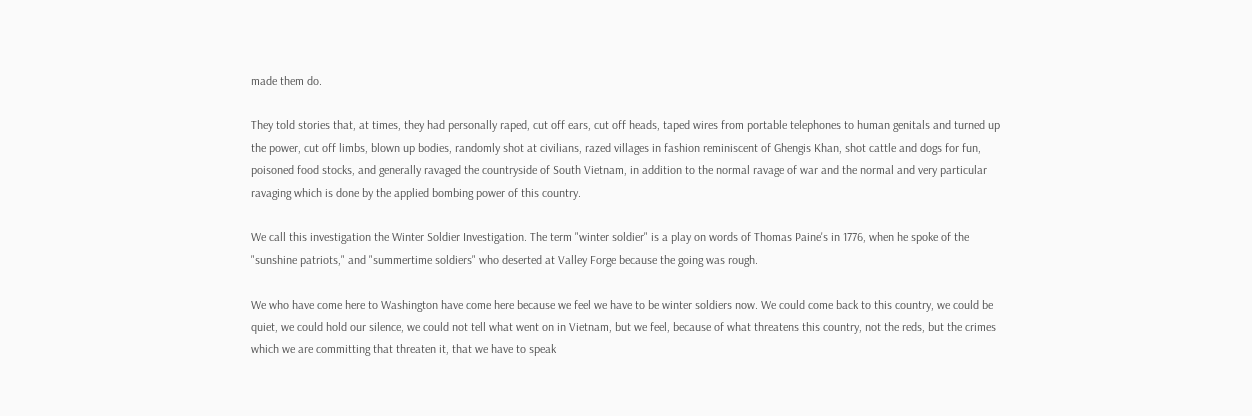made them do.

They told stories that, at times, they had personally raped, cut off ears, cut off heads, taped wires from portable telephones to human genitals and turned up the power, cut off limbs, blown up bodies, randomly shot at civilians, razed villages in fashion reminiscent of Ghengis Khan, shot cattle and dogs for fun, poisoned food stocks, and generally ravaged the countryside of South Vietnam, in addition to the normal ravage of war and the normal and very particular ravaging which is done by the applied bombing power of this country.

We call this investigation the Winter Soldier Investigation. The term "winter soldier" is a play on words of Thomas Paine's in 1776, when he spoke of the "sunshine patriots," and "summertime soldiers" who deserted at Valley Forge because the going was rough.

We who have come here to Washington have come here because we feel we have to be winter soldiers now. We could come back to this country, we could be quiet, we could hold our silence, we could not tell what went on in Vietnam, but we feel, because of what threatens this country, not the reds, but the crimes which we are committing that threaten it, that we have to speak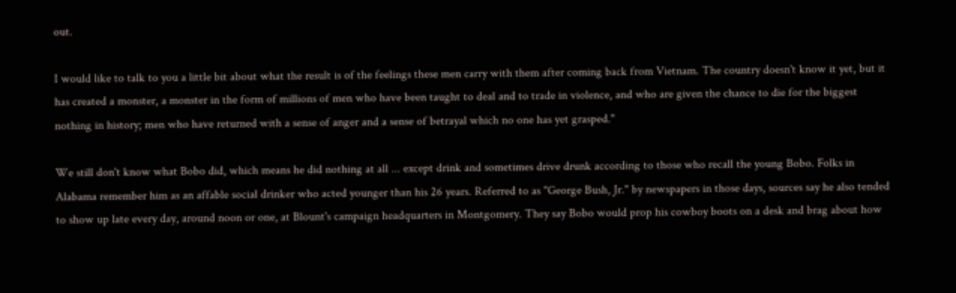out.

I would like to talk to you a little bit about what the result is of the feelings these men carry with them after coming back from Vietnam. The country doesn't know it yet, but it has created a monster, a monster in the form of millions of men who have been taught to deal and to trade in violence, and who are given the chance to die for the biggest nothing in history; men who have returned with a sense of anger and a sense of betrayal which no one has yet grasped."

We still don't know what Bobo did, which means he did nothing at all ... except drink and sometimes drive drunk according to those who recall the young Bobo. Folks in Alabama remember him as an affable social drinker who acted younger than his 26 years. Referred to as "George Bush, Jr." by newspapers in those days, sources say he also tended to show up late every day, around noon or one, at Blount's campaign headquarters in Montgomery. They say Bobo would prop his cowboy boots on a desk and brag about how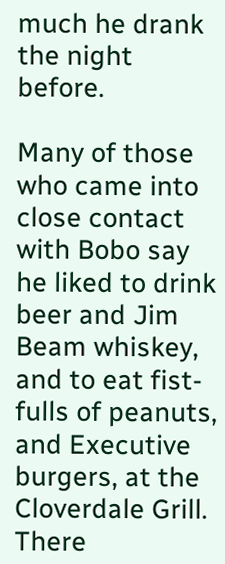much he drank the night before.

Many of those who came into close contact with Bobo say he liked to drink beer and Jim Beam whiskey, and to eat fist-fulls of peanuts, and Executive burgers, at the Cloverdale Grill. There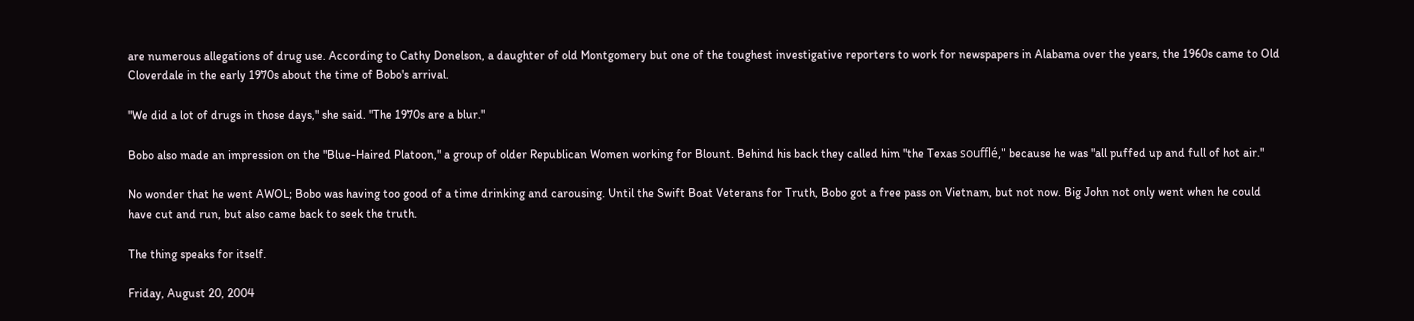are numerous allegations of drug use. According to Cathy Donelson, a daughter of old Montgomery but one of the toughest investigative reporters to work for newspapers in Alabama over the years, the 1960s came to Old Cloverdale in the early 1970s about the time of Bobo's arrival.

"We did a lot of drugs in those days," she said. "The 1970s are a blur."

Bobo also made an impression on the "Blue-Haired Platoon," a group of older Republican Women working for Blount. Behind his back they called him "the Texas soufflé," because he was "all puffed up and full of hot air."

No wonder that he went AWOL; Bobo was having too good of a time drinking and carousing. Until the Swift Boat Veterans for Truth, Bobo got a free pass on Vietnam, but not now. Big John not only went when he could have cut and run, but also came back to seek the truth.

The thing speaks for itself.

Friday, August 20, 2004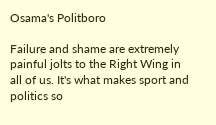Osama's Politboro

Failure and shame are extremely painful jolts to the Right Wing in all of us. It's what makes sport and politics so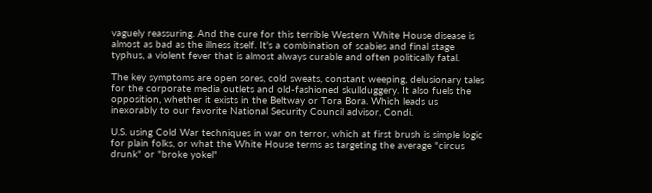vaguely reassuring. And the cure for this terrible Western White House disease is almost as bad as the illness itself. It's a combination of scabies and final stage typhus, a violent fever that is almost always curable and often politically fatal.

The key symptoms are open sores, cold sweats, constant weeping, delusionary tales for the corporate media outlets and old-fashioned skullduggery. It also fuels the opposition, whether it exists in the Beltway or Tora Bora. Which leads us inexorably to our favorite National Security Council advisor, Condi.

U.S. using Cold War techniques in war on terror, which at first brush is simple logic for plain folks, or what the White House terms as targeting the average "circus drunk" or "broke yokel"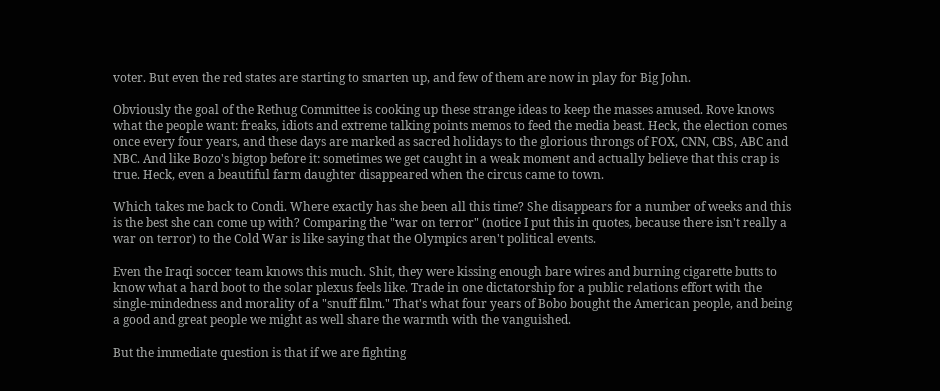voter. But even the red states are starting to smarten up, and few of them are now in play for Big John.

Obviously the goal of the Rethug Committee is cooking up these strange ideas to keep the masses amused. Rove knows what the people want: freaks, idiots and extreme talking points memos to feed the media beast. Heck, the election comes once every four years, and these days are marked as sacred holidays to the glorious throngs of FOX, CNN, CBS, ABC and NBC. And like Bozo's bigtop before it: sometimes we get caught in a weak moment and actually believe that this crap is true. Heck, even a beautiful farm daughter disappeared when the circus came to town.

Which takes me back to Condi. Where exactly has she been all this time? She disappears for a number of weeks and this is the best she can come up with? Comparing the "war on terror" (notice I put this in quotes, because there isn't really a war on terror) to the Cold War is like saying that the Olympics aren't political events.

Even the Iraqi soccer team knows this much. Shit, they were kissing enough bare wires and burning cigarette butts to know what a hard boot to the solar plexus feels like. Trade in one dictatorship for a public relations effort with the single-mindedness and morality of a "snuff film." That's what four years of Bobo bought the American people, and being a good and great people we might as well share the warmth with the vanguished.

But the immediate question is that if we are fighting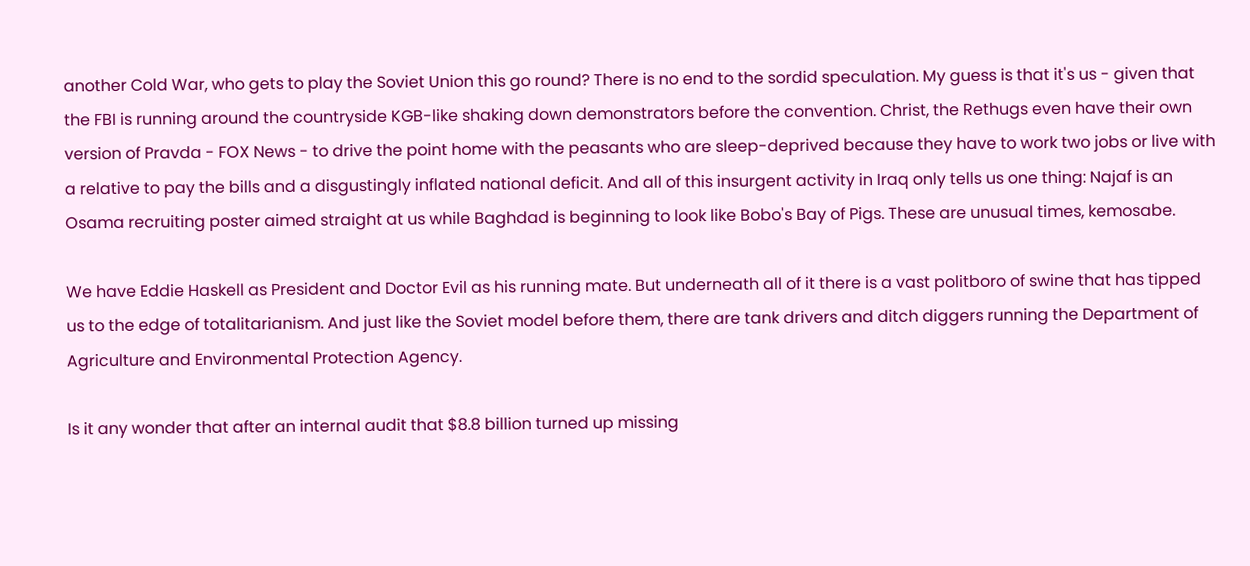another Cold War, who gets to play the Soviet Union this go round? There is no end to the sordid speculation. My guess is that it's us - given that the FBI is running around the countryside KGB-like shaking down demonstrators before the convention. Christ, the Rethugs even have their own version of Pravda - FOX News - to drive the point home with the peasants who are sleep-deprived because they have to work two jobs or live with a relative to pay the bills and a disgustingly inflated national deficit. And all of this insurgent activity in Iraq only tells us one thing: Najaf is an Osama recruiting poster aimed straight at us while Baghdad is beginning to look like Bobo's Bay of Pigs. These are unusual times, kemosabe.

We have Eddie Haskell as President and Doctor Evil as his running mate. But underneath all of it there is a vast politboro of swine that has tipped us to the edge of totalitarianism. And just like the Soviet model before them, there are tank drivers and ditch diggers running the Department of Agriculture and Environmental Protection Agency.

Is it any wonder that after an internal audit that $8.8 billion turned up missing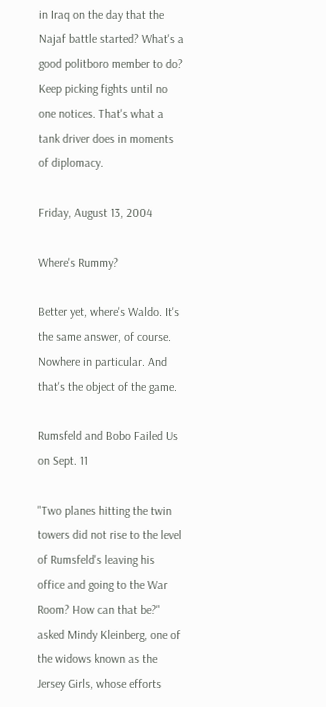in Iraq on the day that the Najaf battle started? What's a good politboro member to do? Keep picking fights until no one notices. That's what a tank driver does in moments of diplomacy.

Friday, August 13, 2004

Where's Rummy?

Better yet, where's Waldo. It's the same answer, of course. Nowhere in particular. And that's the object of the game.

Rumsfeld and Bobo Failed Us on Sept. 11

"Two planes hitting the twin towers did not rise to the level of Rumsfeld's leaving his office and going to the War Room? How can that be?" asked Mindy Kleinberg, one of the widows known as the Jersey Girls, whose efforts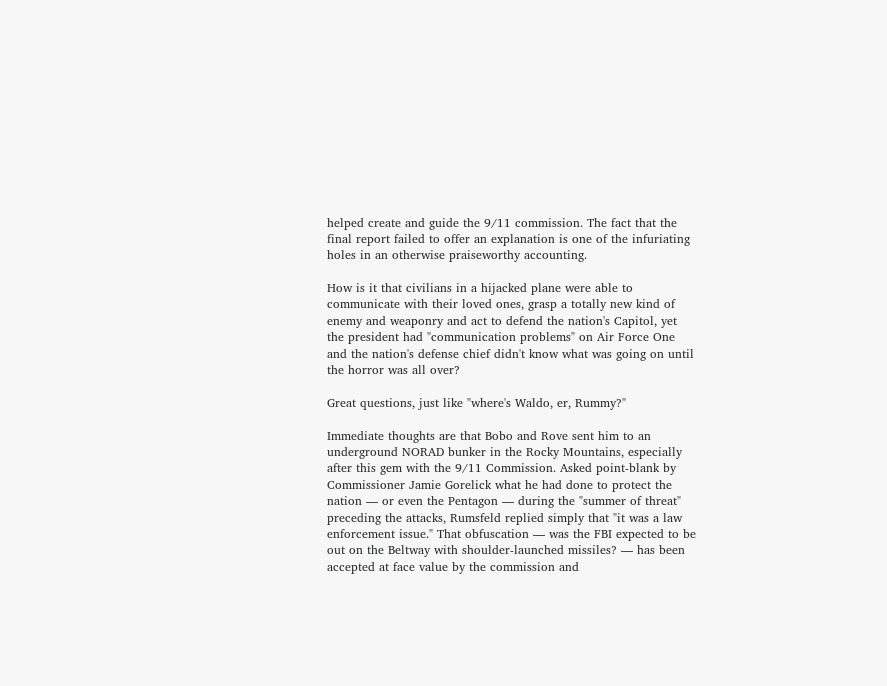helped create and guide the 9/11 commission. The fact that the final report failed to offer an explanation is one of the infuriating holes in an otherwise praiseworthy accounting.

How is it that civilians in a hijacked plane were able to communicate with their loved ones, grasp a totally new kind of enemy and weaponry and act to defend the nation's Capitol, yet the president had "communication problems" on Air Force One and the nation's defense chief didn't know what was going on until the horror was all over?

Great questions, just like "where's Waldo, er, Rummy?"

Immediate thoughts are that Bobo and Rove sent him to an underground NORAD bunker in the Rocky Mountains, especially after this gem with the 9/11 Commission. Asked point-blank by Commissioner Jamie Gorelick what he had done to protect the nation — or even the Pentagon — during the "summer of threat" preceding the attacks, Rumsfeld replied simply that "it was a law enforcement issue." That obfuscation — was the FBI expected to be out on the Beltway with shoulder-launched missiles? — has been accepted at face value by the commission and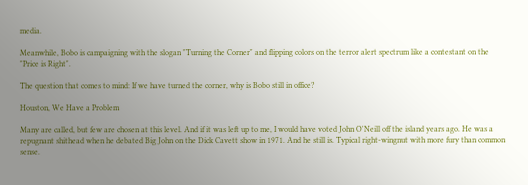media.

Meanwhile, Bobo is campaigning with the slogan "Turning the Corner" and flipping colors on the terror alert spectrum like a contestant on the "Price is Right".

The question that comes to mind: If we have turned the corner, why is Bobo still in office?

Houston, We Have a Problem

Many are called, but few are chosen at this level. And if it was left up to me, I would have voted John O'Neill off the island years ago. He was a repugnant shithead when he debated Big John on the Dick Cavett show in 1971. And he still is. Typical right-wingnut with more fury than common sense.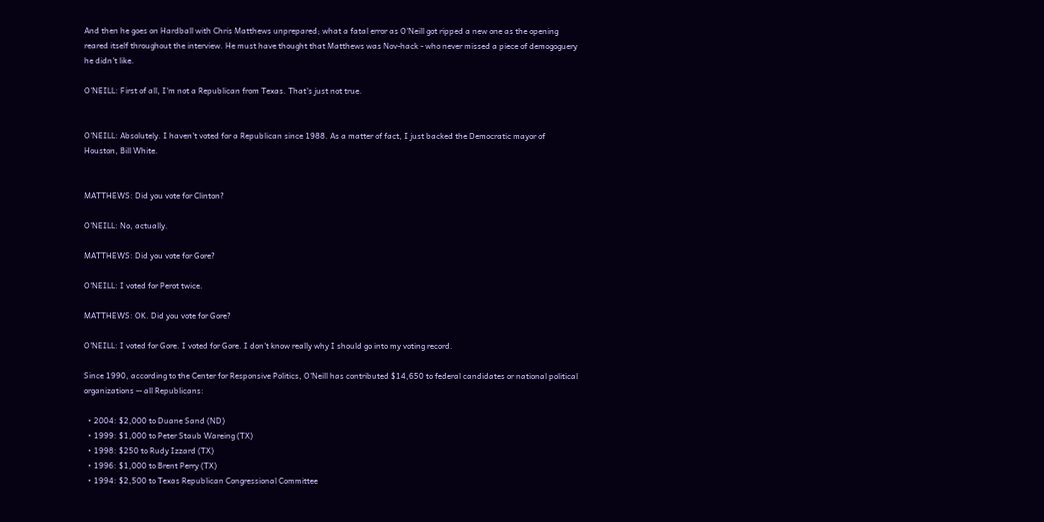And then he goes on Hardball with Chris Matthews unprepared; what a fatal error as O'Neill got ripped a new one as the opening reared itself throughout the interview. He must have thought that Matthews was Nov-hack - who never missed a piece of demogoguery he didn't like.

O'NEILL: First of all, I'm not a Republican from Texas. That's just not true.


O'NEILL: Absolutely. I haven't voted for a Republican since 1988. As a matter of fact, I just backed the Democratic mayor of Houston, Bill White.


MATTHEWS: Did you vote for Clinton?

O'NEILL: No, actually.

MATTHEWS: Did you vote for Gore?

O'NEILL: I voted for Perot twice.

MATTHEWS: OK. Did you vote for Gore?

O'NEILL: I voted for Gore. I voted for Gore. I don't know really why I should go into my voting record.

Since 1990, according to the Center for Responsive Politics, O'Neill has contributed $14,650 to federal candidates or national political organizations -- all Republicans:

  • 2004: $2,000 to Duane Sand (ND)
  • 1999: $1,000 to Peter Staub Wareing (TX)
  • 1998: $250 to Rudy Izzard (TX)
  • 1996: $1,000 to Brent Perry (TX)
  • 1994: $2,500 to Texas Republican Congressional Committee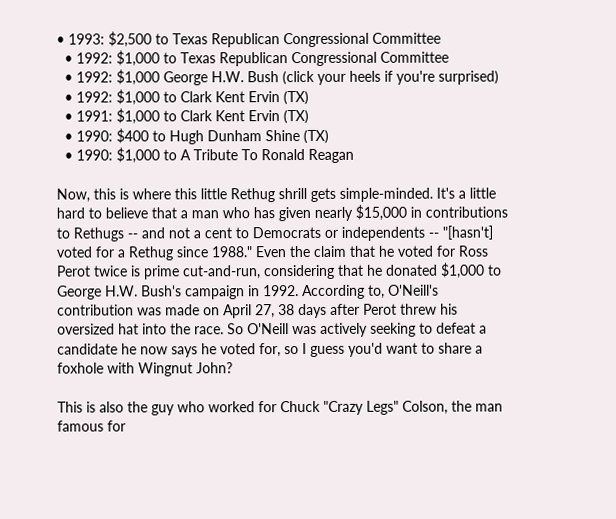• 1993: $2,500 to Texas Republican Congressional Committee
  • 1992: $1,000 to Texas Republican Congressional Committee
  • 1992: $1,000 George H.W. Bush (click your heels if you're surprised)
  • 1992: $1,000 to Clark Kent Ervin (TX)
  • 1991: $1,000 to Clark Kent Ervin (TX)
  • 1990: $400 to Hugh Dunham Shine (TX)
  • 1990: $1,000 to A Tribute To Ronald Reagan

Now, this is where this little Rethug shrill gets simple-minded. It's a little hard to believe that a man who has given nearly $15,000 in contributions to Rethugs -- and not a cent to Democrats or independents -- "[hasn't] voted for a Rethug since 1988." Even the claim that he voted for Ross Perot twice is prime cut-and-run, considering that he donated $1,000 to George H.W. Bush's campaign in 1992. According to, O'Neill's contribution was made on April 27, 38 days after Perot threw his oversized hat into the race. So O'Neill was actively seeking to defeat a candidate he now says he voted for, so I guess you'd want to share a foxhole with Wingnut John?

This is also the guy who worked for Chuck "Crazy Legs" Colson, the man famous for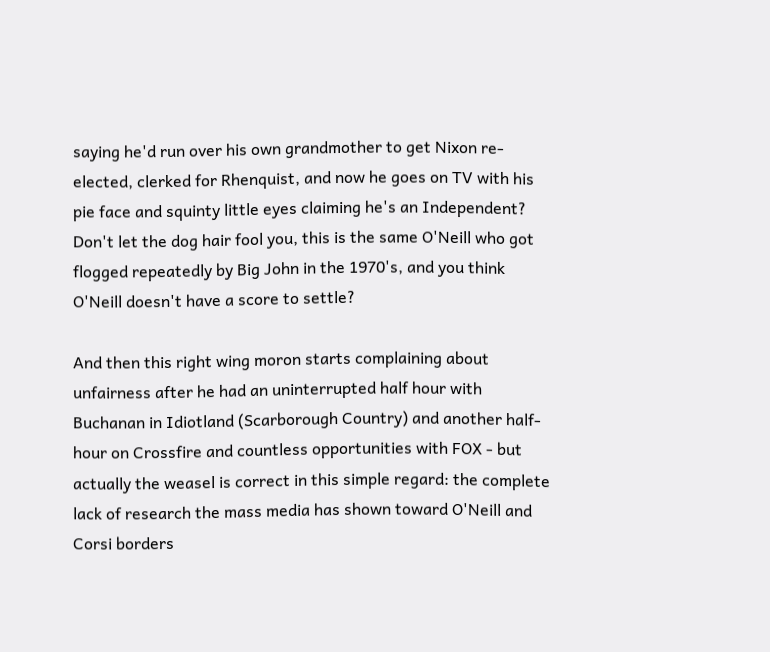saying he'd run over his own grandmother to get Nixon re-elected, clerked for Rhenquist, and now he goes on TV with his pie face and squinty little eyes claiming he's an Independent? Don't let the dog hair fool you, this is the same O'Neill who got flogged repeatedly by Big John in the 1970's, and you think O'Neill doesn't have a score to settle?

And then this right wing moron starts complaining about unfairness after he had an uninterrupted half hour with Buchanan in Idiotland (Scarborough Country) and another half-hour on Crossfire and countless opportunities with FOX - but actually the weasel is correct in this simple regard: the complete lack of research the mass media has shown toward O'Neill and Corsi borders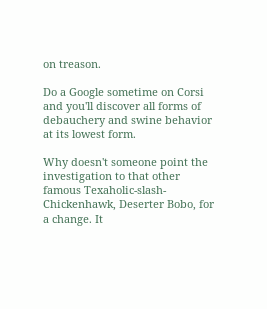on treason.

Do a Google sometime on Corsi and you'll discover all forms of debauchery and swine behavior at its lowest form.

Why doesn't someone point the investigation to that other famous Texaholic-slash-Chickenhawk, Deserter Bobo, for a change. It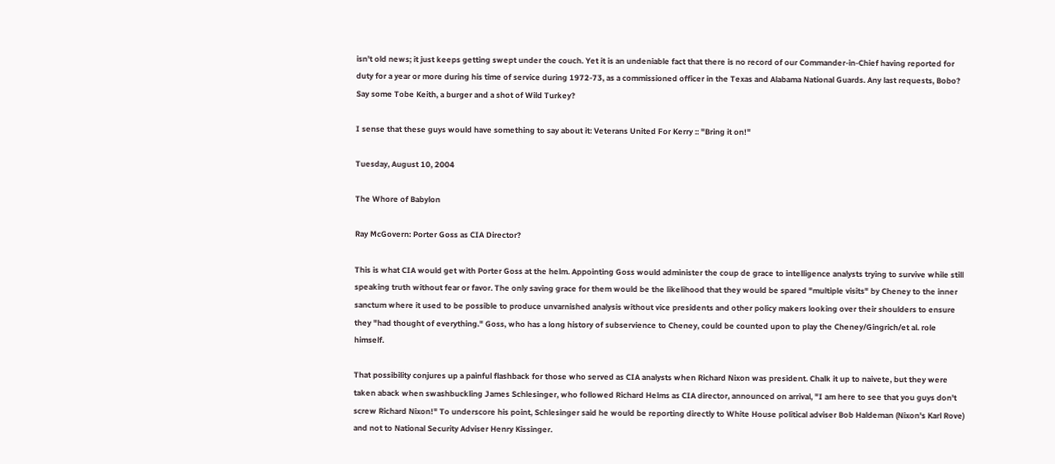isn't old news; it just keeps getting swept under the couch. Yet it is an undeniable fact that there is no record of our Commander-in-Chief having reported for duty for a year or more during his time of service during 1972-73, as a commissioned officer in the Texas and Alabama National Guards. Any last requests, Bobo? Say some Tobe Keith, a burger and a shot of Wild Turkey?

I sense that these guys would have something to say about it: Veterans United For Kerry :: "Bring it on!"

Tuesday, August 10, 2004

The Whore of Babylon

Ray McGovern: Porter Goss as CIA Director?

This is what CIA would get with Porter Goss at the helm. Appointing Goss would administer the coup de grace to intelligence analysts trying to survive while still speaking truth without fear or favor. The only saving grace for them would be the likelihood that they would be spared "multiple visits" by Cheney to the inner sanctum where it used to be possible to produce unvarnished analysis without vice presidents and other policy makers looking over their shoulders to ensure they "had thought of everything." Goss, who has a long history of subservience to Cheney, could be counted upon to play the Cheney/Gingrich/et al. role himself.

That possibility conjures up a painful flashback for those who served as CIA analysts when Richard Nixon was president. Chalk it up to naivete, but they were taken aback when swashbuckling James Schlesinger, who followed Richard Helms as CIA director, announced on arrival, "I am here to see that you guys don't screw Richard Nixon!" To underscore his point, Schlesinger said he would be reporting directly to White House political adviser Bob Haldeman (Nixon's Karl Rove) and not to National Security Adviser Henry Kissinger.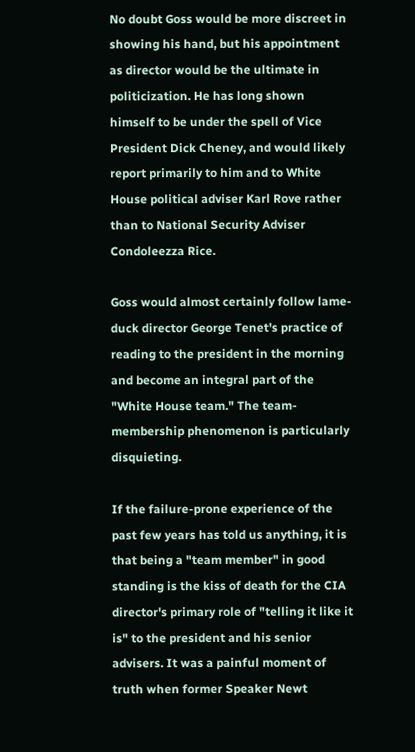No doubt Goss would be more discreet in showing his hand, but his appointment as director would be the ultimate in politicization. He has long shown himself to be under the spell of Vice President Dick Cheney, and would likely report primarily to him and to White House political adviser Karl Rove rather than to National Security Adviser Condoleezza Rice.

Goss would almost certainly follow lame-duck director George Tenet's practice of reading to the president in the morning and become an integral part of the "White House team." The team-membership phenomenon is particularly disquieting.

If the failure-prone experience of the past few years has told us anything, it is that being a "team member" in good standing is the kiss of death for the CIA director's primary role of "telling it like it is" to the president and his senior advisers. It was a painful moment of truth when former Speaker Newt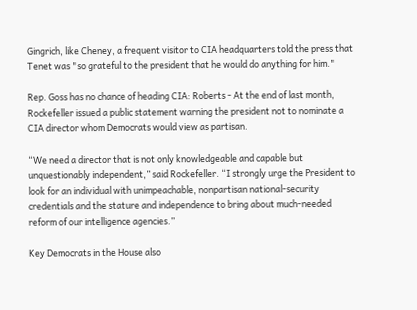Gingrich, like Cheney, a frequent visitor to CIA headquarters told the press that Tenet was "so grateful to the president that he would do anything for him."

Rep. Goss has no chance of heading CIA: Roberts - At the end of last month, Rockefeller issued a public statement warning the president not to nominate a CIA director whom Democrats would view as partisan.

“We need a director that is not only knowledgeable and capable but unquestionably independent,” said Rockefeller. “I strongly urge the President to look for an individual with unimpeachable, nonpartisan national-security credentials and the stature and independence to bring about much-needed reform of our intelligence agencies.”

Key Democrats in the House also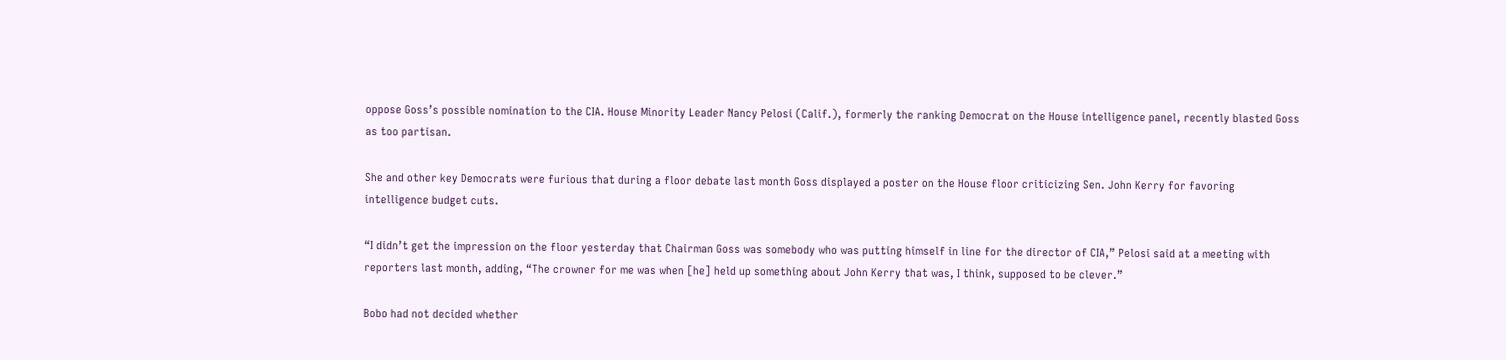oppose Goss’s possible nomination to the CIA. House Minority Leader Nancy Pelosi (Calif.), formerly the ranking Democrat on the House intelligence panel, recently blasted Goss as too partisan.

She and other key Democrats were furious that during a floor debate last month Goss displayed a poster on the House floor criticizing Sen. John Kerry for favoring intelligence budget cuts.

“I didn’t get the impression on the floor yesterday that Chairman Goss was somebody who was putting himself in line for the director of CIA,” Pelosi said at a meeting with reporters last month, adding, “The crowner for me was when [he] held up something about John Kerry that was, I think, supposed to be clever.”

Bobo had not decided whether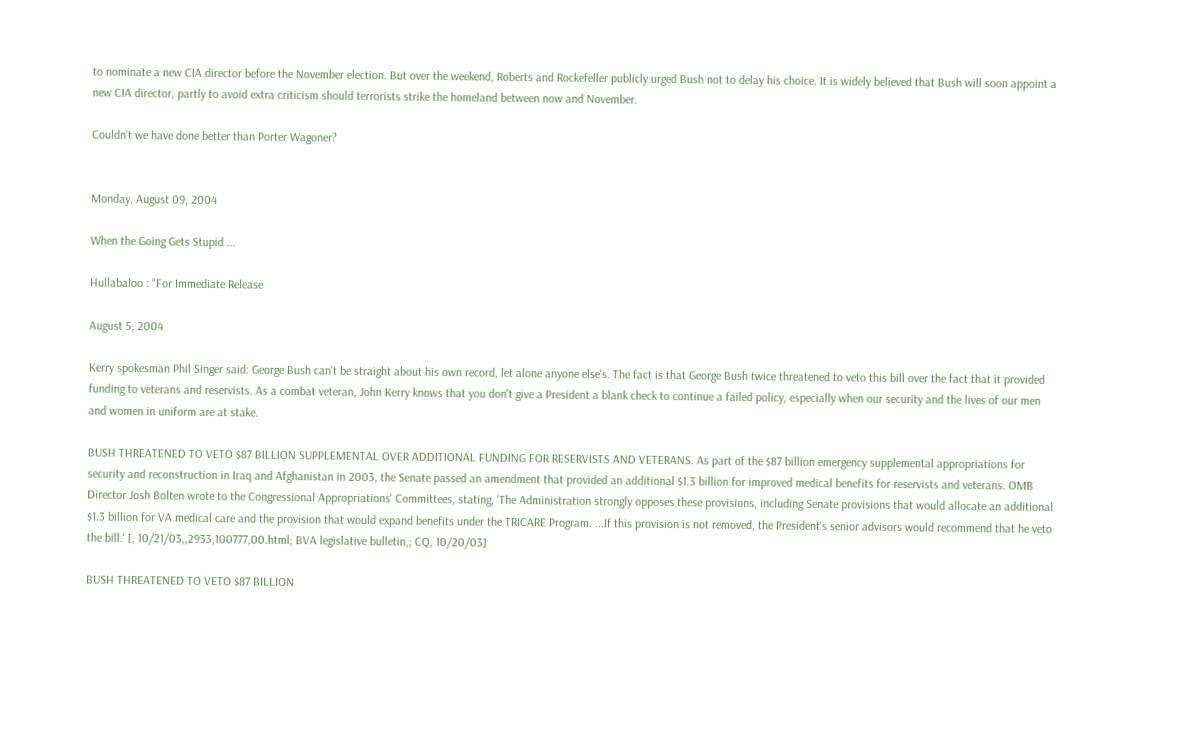to nominate a new CIA director before the November election. But over the weekend, Roberts and Rockefeller publicly urged Bush not to delay his choice. It is widely believed that Bush will soon appoint a new CIA director, partly to avoid extra criticism should terrorists strike the homeland between now and November.

Couldn't we have done better than Porter Wagoner?


Monday, August 09, 2004

When the Going Gets Stupid ...

Hullabaloo : "For Immediate Release

August 5, 2004

Kerry spokesman Phil Singer said: George Bush can't be straight about his own record, let alone anyone else's. The fact is that George Bush twice threatened to veto this bill over the fact that it provided funding to veterans and reservists. As a combat veteran, John Kerry knows that you don't give a President a blank check to continue a failed policy, especially when our security and the lives of our men and women in uniform are at stake.

BUSH THREATENED TO VETO $87 BILLION SUPPLEMENTAL OVER ADDITIONAL FUNDING FOR RESERVISTS AND VETERANS. As part of the $87 billion emergency supplemental appropriations for security and reconstruction in Iraq and Afghanistan in 2003, the Senate passed an amendment that provided an additional $1.3 billion for improved medical benefits for reservists and veterans. OMB Director Josh Bolten wrote to the Congressional Appropriations' Committees, stating, 'The Administration strongly opposes these provisions, including Senate provisions that would allocate an additional $1.3 billion for VA medical care and the provision that would expand benefits under the TRICARE Program. ...If this provision is not removed, the President's senior advisors would recommend that he veto the bill.' [, 10/21/03,,2933,100777,00.html; BVA legislative bulletin,; CQ, 10/20/03]

BUSH THREATENED TO VETO $87 BILLION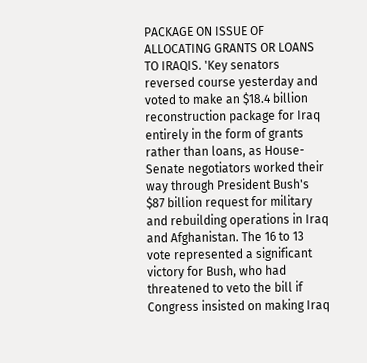PACKAGE ON ISSUE OF ALLOCATING GRANTS OR LOANS TO IRAQIS. 'Key senators reversed course yesterday and voted to make an $18.4 billion reconstruction package for Iraq entirely in the form of grants rather than loans, as House-Senate negotiators worked their way through President Bush's $87 billion request for military and rebuilding operations in Iraq and Afghanistan. The 16 to 13 vote represented a significant victory for Bush, who had threatened to veto the bill if Congress insisted on making Iraq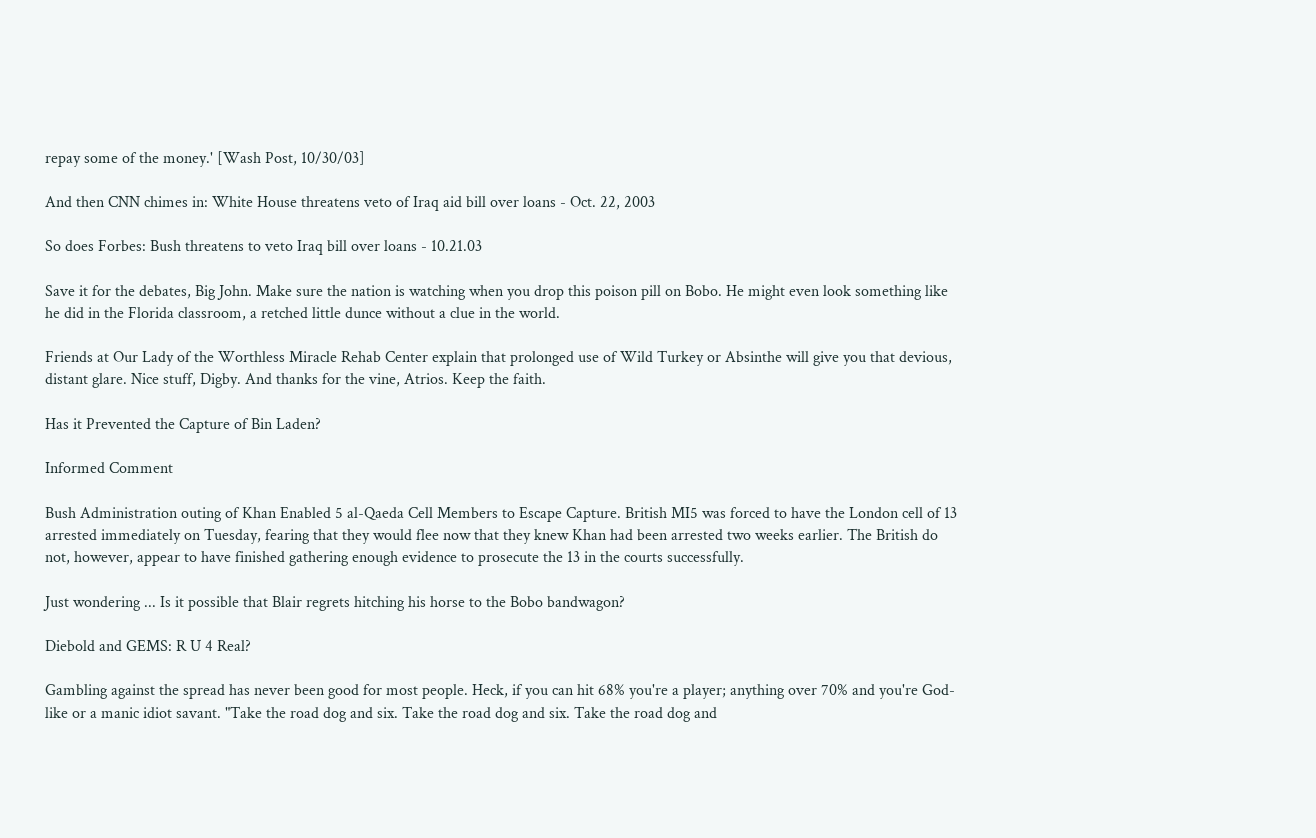repay some of the money.' [Wash Post, 10/30/03]

And then CNN chimes in: White House threatens veto of Iraq aid bill over loans - Oct. 22, 2003

So does Forbes: Bush threatens to veto Iraq bill over loans - 10.21.03

Save it for the debates, Big John. Make sure the nation is watching when you drop this poison pill on Bobo. He might even look something like he did in the Florida classroom, a retched little dunce without a clue in the world.

Friends at Our Lady of the Worthless Miracle Rehab Center explain that prolonged use of Wild Turkey or Absinthe will give you that devious, distant glare. Nice stuff, Digby. And thanks for the vine, Atrios. Keep the faith.

Has it Prevented the Capture of Bin Laden?

Informed Comment

Bush Administration outing of Khan Enabled 5 al-Qaeda Cell Members to Escape Capture. British MI5 was forced to have the London cell of 13 arrested immediately on Tuesday, fearing that they would flee now that they knew Khan had been arrested two weeks earlier. The British do not, however, appear to have finished gathering enough evidence to prosecute the 13 in the courts successfully.

Just wondering ... Is it possible that Blair regrets hitching his horse to the Bobo bandwagon?

Diebold and GEMS: R U 4 Real?

Gambling against the spread has never been good for most people. Heck, if you can hit 68% you're a player; anything over 70% and you're God-like or a manic idiot savant. "Take the road dog and six. Take the road dog and six. Take the road dog and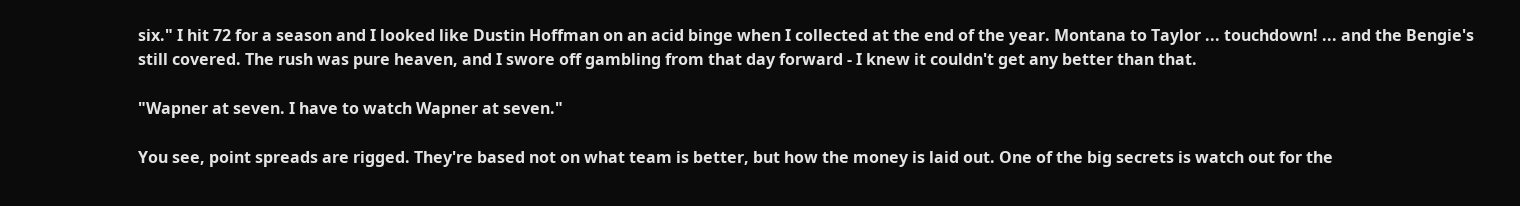six." I hit 72 for a season and I looked like Dustin Hoffman on an acid binge when I collected at the end of the year. Montana to Taylor ... touchdown! ... and the Bengie's still covered. The rush was pure heaven, and I swore off gambling from that day forward - I knew it couldn't get any better than that.

"Wapner at seven. I have to watch Wapner at seven."

You see, point spreads are rigged. They're based not on what team is better, but how the money is laid out. One of the big secrets is watch out for the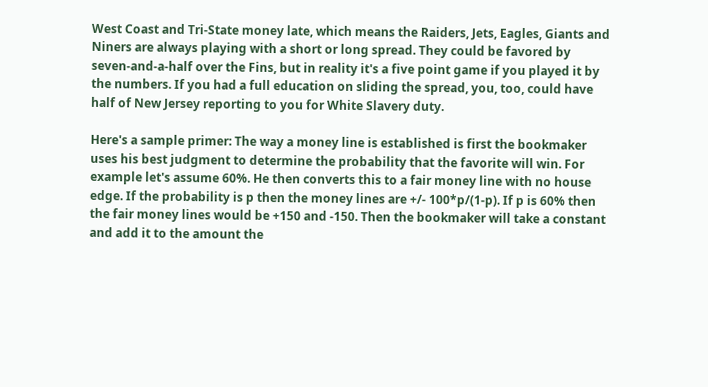West Coast and Tri-State money late, which means the Raiders, Jets, Eagles, Giants and Niners are always playing with a short or long spread. They could be favored by seven-and-a-half over the Fins, but in reality it's a five point game if you played it by the numbers. If you had a full education on sliding the spread, you, too, could have half of New Jersey reporting to you for White Slavery duty.

Here's a sample primer: The way a money line is established is first the bookmaker uses his best judgment to determine the probability that the favorite will win. For example let's assume 60%. He then converts this to a fair money line with no house edge. If the probability is p then the money lines are +/- 100*p/(1-p). If p is 60% then the fair money lines would be +150 and -150. Then the bookmaker will take a constant and add it to the amount the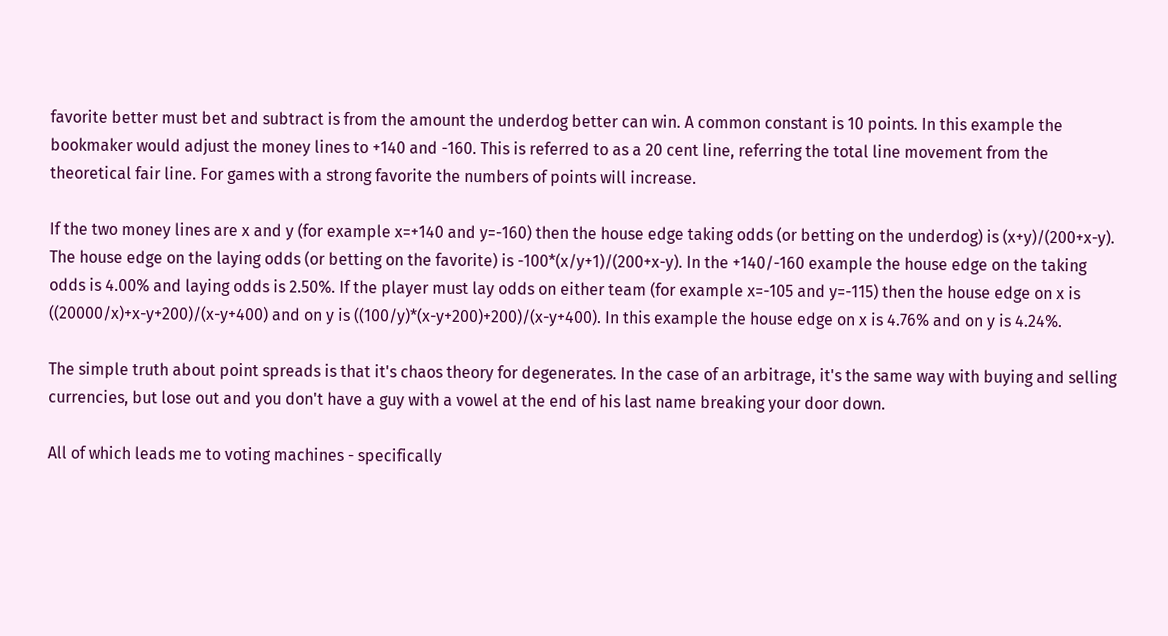favorite better must bet and subtract is from the amount the underdog better can win. A common constant is 10 points. In this example the bookmaker would adjust the money lines to +140 and -160. This is referred to as a 20 cent line, referring the total line movement from the theoretical fair line. For games with a strong favorite the numbers of points will increase.

If the two money lines are x and y (for example x=+140 and y=-160) then the house edge taking odds (or betting on the underdog) is (x+y)/(200+x-y). The house edge on the laying odds (or betting on the favorite) is -100*(x/y+1)/(200+x-y). In the +140/-160 example the house edge on the taking odds is 4.00% and laying odds is 2.50%. If the player must lay odds on either team (for example x=-105 and y=-115) then the house edge on x is ((20000/x)+x-y+200)/(x-y+400) and on y is ((100/y)*(x-y+200)+200)/(x-y+400). In this example the house edge on x is 4.76% and on y is 4.24%.

The simple truth about point spreads is that it's chaos theory for degenerates. In the case of an arbitrage, it's the same way with buying and selling currencies, but lose out and you don't have a guy with a vowel at the end of his last name breaking your door down.

All of which leads me to voting machines - specifically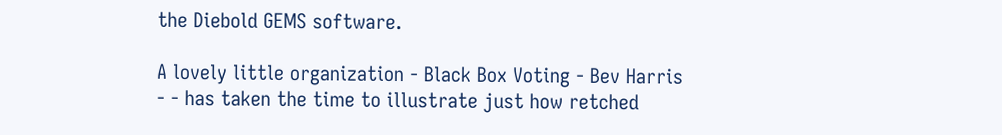the Diebold GEMS software.

A lovely little organization - Black Box Voting - Bev Harris - - has taken the time to illustrate just how retched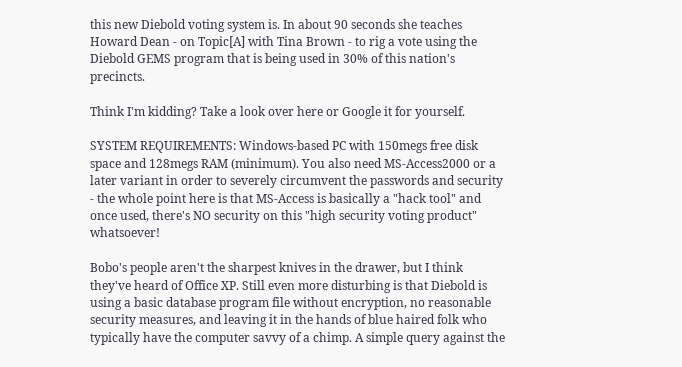this new Diebold voting system is. In about 90 seconds she teaches Howard Dean - on Topic[A] with Tina Brown - to rig a vote using the Diebold GEMS program that is being used in 30% of this nation's precincts.

Think I'm kidding? Take a look over here or Google it for yourself.

SYSTEM REQUIREMENTS: Windows-based PC with 150megs free disk space and 128megs RAM (minimum). You also need MS-Access2000 or a later variant in order to severely circumvent the passwords and security - the whole point here is that MS-Access is basically a "hack tool" and once used, there's NO security on this "high security voting product" whatsoever!

Bobo's people aren't the sharpest knives in the drawer, but I think they've heard of Office XP. Still even more disturbing is that Diebold is using a basic database program file without encryption, no reasonable security measures, and leaving it in the hands of blue haired folk who typically have the computer savvy of a chimp. A simple query against the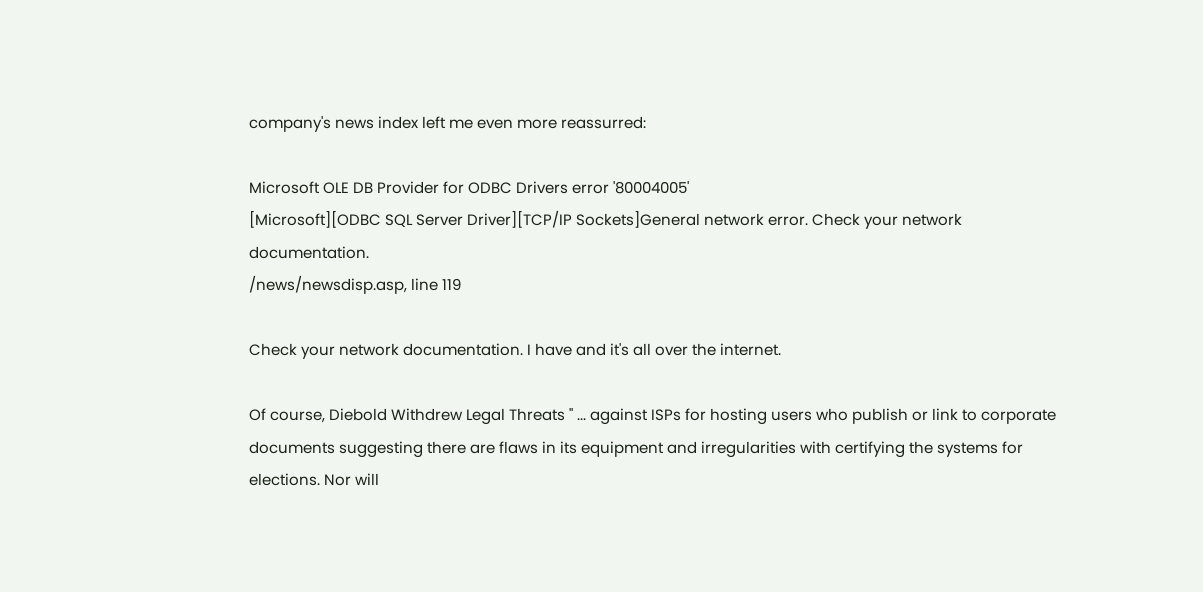company's news index left me even more reassurred:

Microsoft OLE DB Provider for ODBC Drivers error '80004005'
[Microsoft][ODBC SQL Server Driver][TCP/IP Sockets]General network error. Check your network documentation.
/news/newsdisp.asp, line 119

Check your network documentation. I have and it's all over the internet.

Of course, Diebold Withdrew Legal Threats " ... against ISPs for hosting users who publish or link to corporate documents suggesting there are flaws in its equipment and irregularities with certifying the systems for elections. Nor will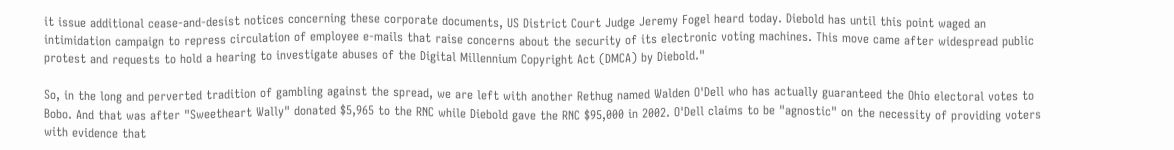it issue additional cease-and-desist notices concerning these corporate documents, US District Court Judge Jeremy Fogel heard today. Diebold has until this point waged an intimidation campaign to repress circulation of employee e-mails that raise concerns about the security of its electronic voting machines. This move came after widespread public protest and requests to hold a hearing to investigate abuses of the Digital Millennium Copyright Act (DMCA) by Diebold."

So, in the long and perverted tradition of gambling against the spread, we are left with another Rethug named Walden O'Dell who has actually guaranteed the Ohio electoral votes to Bobo. And that was after "Sweetheart Wally" donated $5,965 to the RNC while Diebold gave the RNC $95,000 in 2002. O'Dell claims to be "agnostic" on the necessity of providing voters with evidence that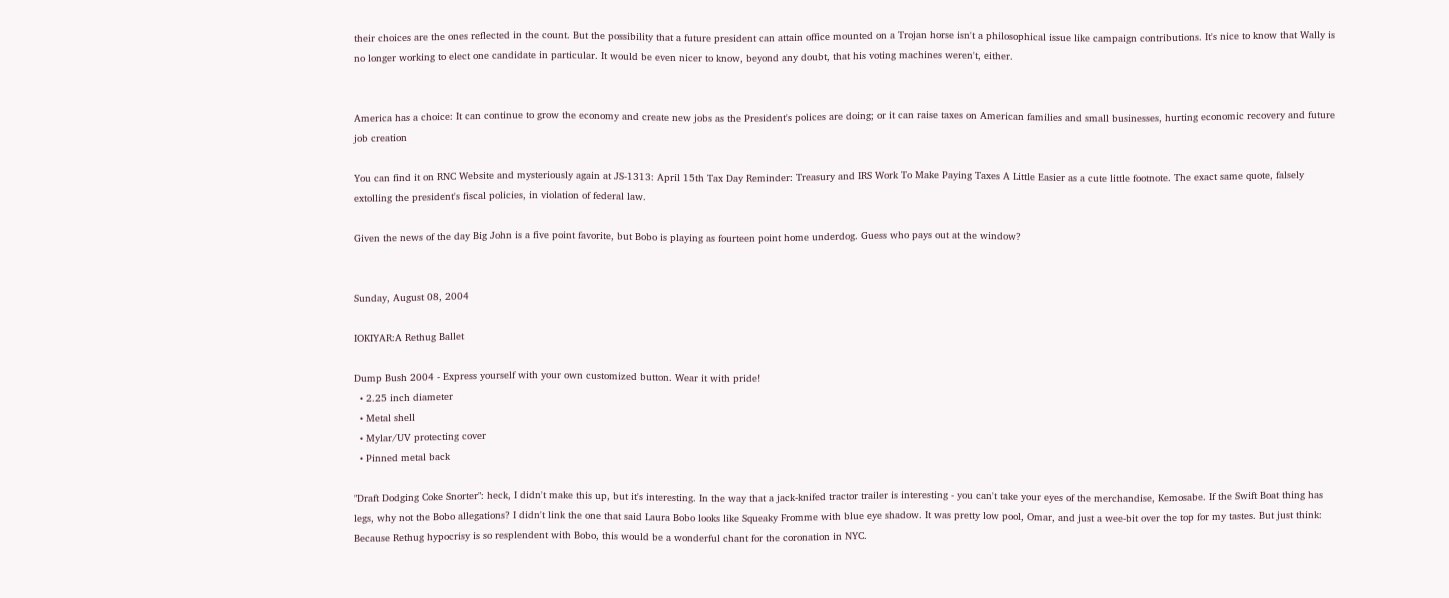their choices are the ones reflected in the count. But the possibility that a future president can attain office mounted on a Trojan horse isn't a philosophical issue like campaign contributions. It's nice to know that Wally is no longer working to elect one candidate in particular. It would be even nicer to know, beyond any doubt, that his voting machines weren't, either.


America has a choice: It can continue to grow the economy and create new jobs as the President's polices are doing; or it can raise taxes on American families and small businesses, hurting economic recovery and future job creation

You can find it on RNC Website and mysteriously again at JS-1313: April 15th Tax Day Reminder: Treasury and IRS Work To Make Paying Taxes A Little Easier as a cute little footnote. The exact same quote, falsely extolling the president's fiscal policies, in violation of federal law.

Given the news of the day Big John is a five point favorite, but Bobo is playing as fourteen point home underdog. Guess who pays out at the window?


Sunday, August 08, 2004

IOKIYAR:A Rethug Ballet

Dump Bush 2004 - Express yourself with your own customized button. Wear it with pride!
  • 2.25 inch diameter
  • Metal shell
  • Mylar/UV protecting cover
  • Pinned metal back

"Draft Dodging Coke Snorter": heck, I didn't make this up, but it's interesting. In the way that a jack-knifed tractor trailer is interesting - you can't take your eyes of the merchandise, Kemosabe. If the Swift Boat thing has legs, why not the Bobo allegations? I didn't link the one that said Laura Bobo looks like Squeaky Fromme with blue eye shadow. It was pretty low pool, Omar, and just a wee-bit over the top for my tastes. But just think: Because Rethug hypocrisy is so resplendent with Bobo, this would be a wonderful chant for the coronation in NYC.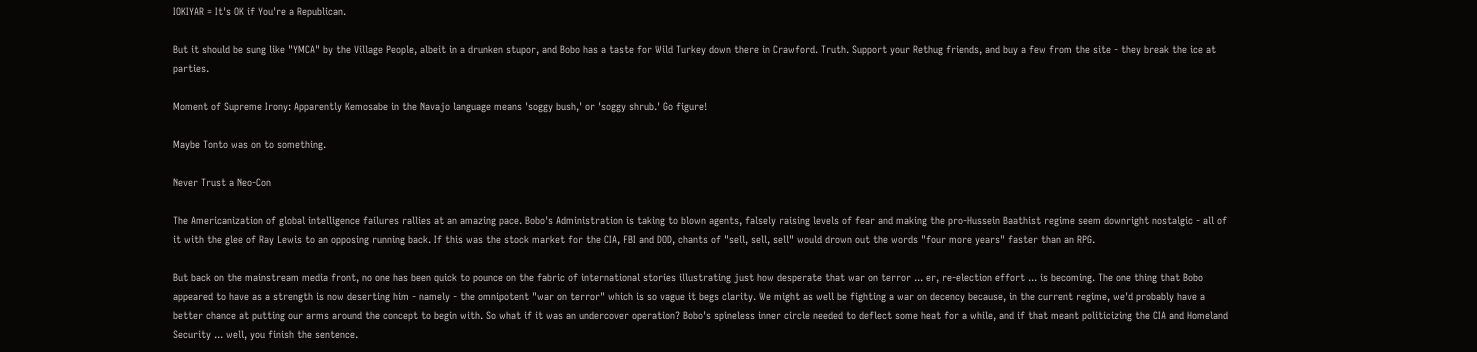IOKIYAR = It's OK if You're a Republican.

But it should be sung like "YMCA" by the Village People, albeit in a drunken stupor, and Bobo has a taste for Wild Turkey down there in Crawford. Truth. Support your Rethug friends, and buy a few from the site - they break the ice at parties.

Moment of Supreme Irony: Apparently Kemosabe in the Navajo language means 'soggy bush,' or 'soggy shrub.' Go figure!

Maybe Tonto was on to something.

Never Trust a Neo-Con

The Americanization of global intelligence failures rallies at an amazing pace. Bobo's Administration is taking to blown agents, falsely raising levels of fear and making the pro-Hussein Baathist regime seem downright nostalgic - all of it with the glee of Ray Lewis to an opposing running back. If this was the stock market for the CIA, FBI and DOD, chants of "sell, sell, sell" would drown out the words "four more years" faster than an RPG.

But back on the mainstream media front, no one has been quick to pounce on the fabric of international stories illustrating just how desperate that war on terror ... er, re-election effort ... is becoming. The one thing that Bobo appeared to have as a strength is now deserting him - namely - the omnipotent "war on terror" which is so vague it begs clarity. We might as well be fighting a war on decency because, in the current regime, we'd probably have a better chance at putting our arms around the concept to begin with. So what if it was an undercover operation? Bobo's spineless inner circle needed to deflect some heat for a while, and if that meant politicizing the CIA and Homeland Security ... well, you finish the sentence.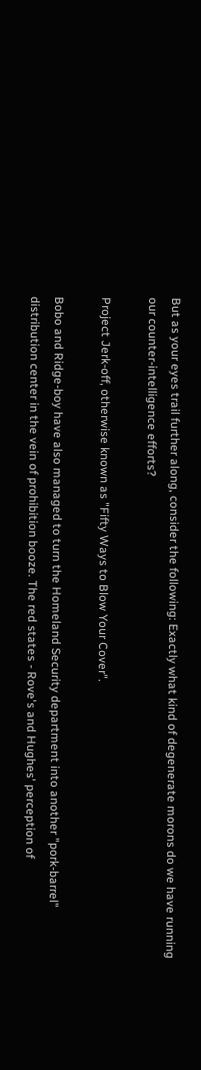But as your eyes trail further along, consider the following: Exactly what kind of degenerate morons do we have running our counter-intelligence efforts?

Project Jerk-off, otherwise known as "Fifty Ways to Blow Your Cover".

Bobo and Ridge-boy have also managed to turn the Homeland Security department into another "pork-barrel" distribution center in the vein of prohibition booze. The red states - Rove's and Hughes' perception of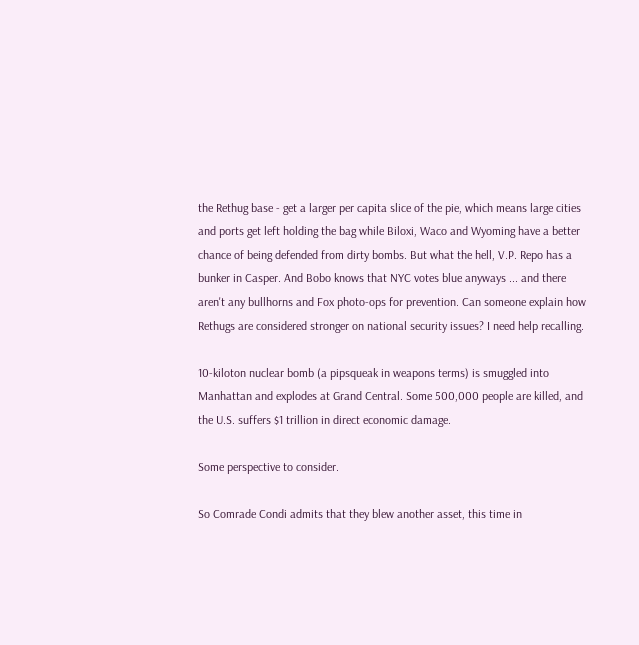the Rethug base - get a larger per capita slice of the pie, which means large cities and ports get left holding the bag while Biloxi, Waco and Wyoming have a better chance of being defended from dirty bombs. But what the hell, V.P. Repo has a bunker in Casper. And Bobo knows that NYC votes blue anyways ... and there aren't any bullhorns and Fox photo-ops for prevention. Can someone explain how Rethugs are considered stronger on national security issues? I need help recalling.

10-kiloton nuclear bomb (a pipsqueak in weapons terms) is smuggled into Manhattan and explodes at Grand Central. Some 500,000 people are killed, and the U.S. suffers $1 trillion in direct economic damage.

Some perspective to consider.

So Comrade Condi admits that they blew another asset, this time in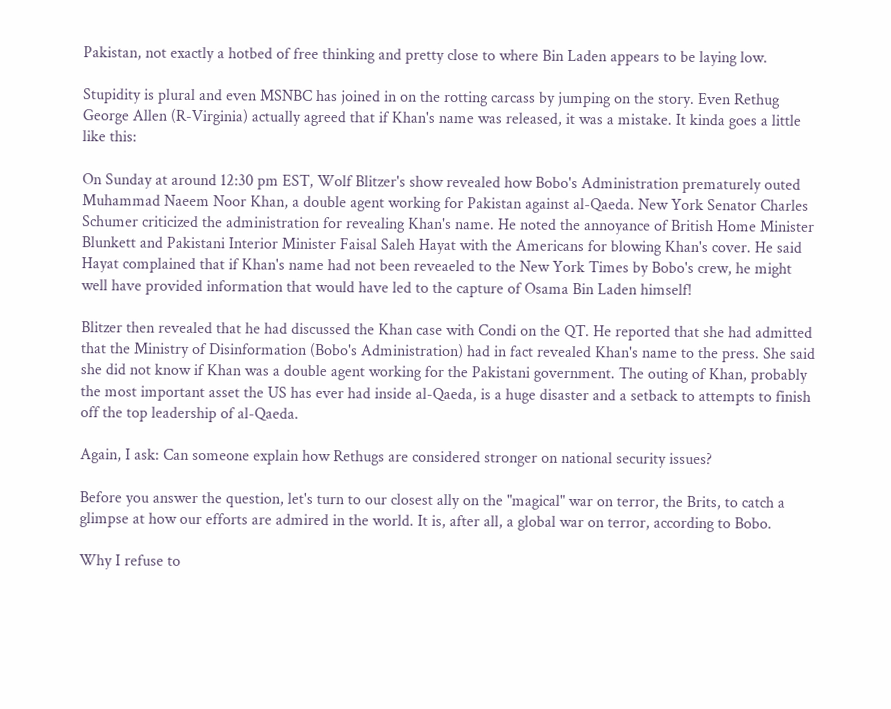Pakistan, not exactly a hotbed of free thinking and pretty close to where Bin Laden appears to be laying low.

Stupidity is plural and even MSNBC has joined in on the rotting carcass by jumping on the story. Even Rethug George Allen (R-Virginia) actually agreed that if Khan's name was released, it was a mistake. It kinda goes a little like this:

On Sunday at around 12:30 pm EST, Wolf Blitzer's show revealed how Bobo's Administration prematurely outed Muhammad Naeem Noor Khan, a double agent working for Pakistan against al-Qaeda. New York Senator Charles Schumer criticized the administration for revealing Khan's name. He noted the annoyance of British Home Minister Blunkett and Pakistani Interior Minister Faisal Saleh Hayat with the Americans for blowing Khan's cover. He said Hayat complained that if Khan's name had not been reveaeled to the New York Times by Bobo's crew, he might well have provided information that would have led to the capture of Osama Bin Laden himself!

Blitzer then revealed that he had discussed the Khan case with Condi on the QT. He reported that she had admitted that the Ministry of Disinformation (Bobo's Administration) had in fact revealed Khan's name to the press. She said she did not know if Khan was a double agent working for the Pakistani government. The outing of Khan, probably the most important asset the US has ever had inside al-Qaeda, is a huge disaster and a setback to attempts to finish off the top leadership of al-Qaeda.

Again, I ask: Can someone explain how Rethugs are considered stronger on national security issues?

Before you answer the question, let's turn to our closest ally on the "magical" war on terror, the Brits, to catch a glimpse at how our efforts are admired in the world. It is, after all, a global war on terror, according to Bobo.

Why I refuse to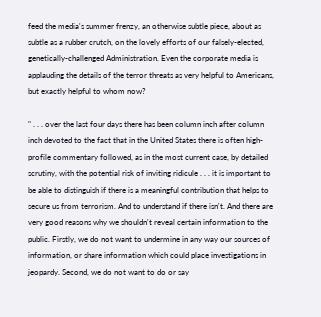feed the media's summer frenzy, an otherwise subtle piece, about as subtle as a rubber crutch, on the lovely efforts of our falsely-elected, genetically-challenged Administration. Even the corporate media is applauding the details of the terror threats as very helpful to Americans, but exactly helpful to whom now?

" . . . over the last four days there has been column inch after column inch devoted to the fact that in the United States there is often high-profile commentary followed, as in the most current case, by detailed scrutiny, with the potential risk of inviting ridicule . . . it is important to be able to distinguish if there is a meaningful contribution that helps to secure us from terrorism. And to understand if there isn't. And there are very good reasons why we shouldn't reveal certain information to the public. Firstly, we do not want to undermine in any way our sources of information, or share information which could place investigations in jeopardy. Second, we do not want to do or say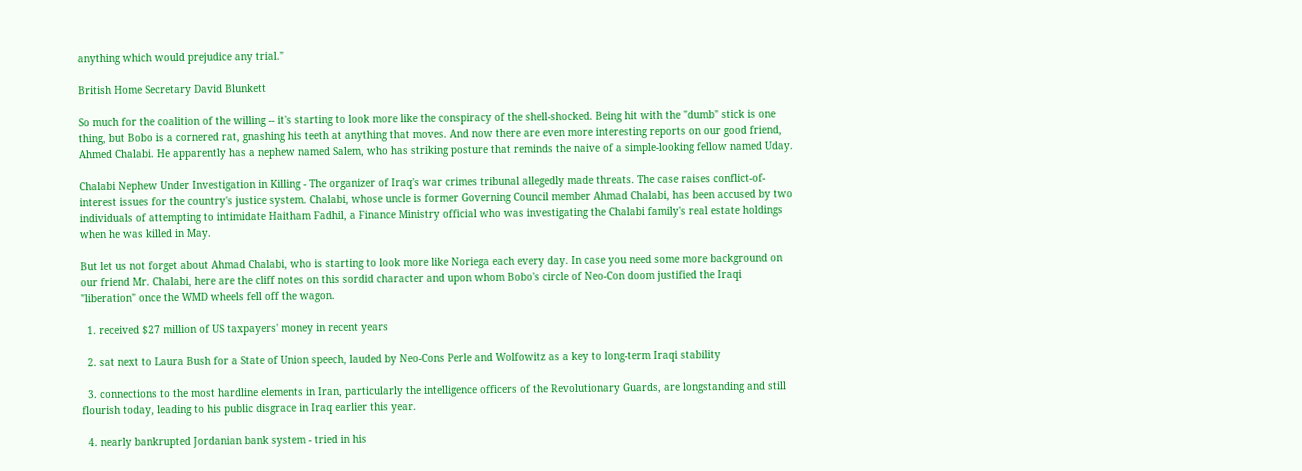anything which would prejudice any trial."

British Home Secretary David Blunkett

So much for the coalition of the willing -- it's starting to look more like the conspiracy of the shell-shocked. Being hit with the "dumb" stick is one thing, but Bobo is a cornered rat, gnashing his teeth at anything that moves. And now there are even more interesting reports on our good friend, Ahmed Chalabi. He apparently has a nephew named Salem, who has striking posture that reminds the naive of a simple-looking fellow named Uday.

Chalabi Nephew Under Investigation in Killing - The organizer of Iraq's war crimes tribunal allegedly made threats. The case raises conflict-of-interest issues for the country's justice system. Chalabi, whose uncle is former Governing Council member Ahmad Chalabi, has been accused by two individuals of attempting to intimidate Haitham Fadhil, a Finance Ministry official who was investigating the Chalabi family's real estate holdings when he was killed in May.

But let us not forget about Ahmad Chalabi, who is starting to look more like Noriega each every day. In case you need some more background on our friend Mr. Chalabi, here are the cliff notes on this sordid character and upon whom Bobo's circle of Neo-Con doom justified the Iraqi "liberation" once the WMD wheels fell off the wagon.

  1. received $27 million of US taxpayers' money in recent years

  2. sat next to Laura Bush for a State of Union speech, lauded by Neo-Cons Perle and Wolfowitz as a key to long-term Iraqi stability

  3. connections to the most hardline elements in Iran, particularly the intelligence officers of the Revolutionary Guards, are longstanding and still flourish today, leading to his public disgrace in Iraq earlier this year.

  4. nearly bankrupted Jordanian bank system - tried in his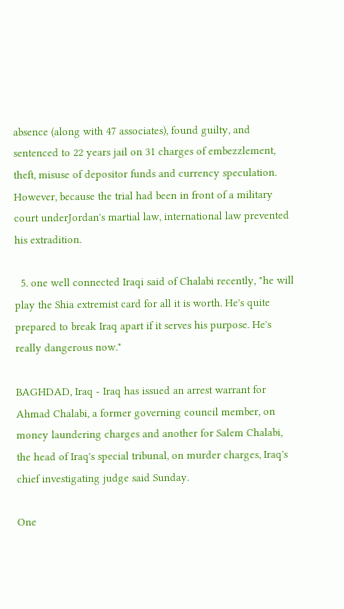absence (along with 47 associates), found guilty, and sentenced to 22 years jail on 31 charges of embezzlement, theft, misuse of depositor funds and currency speculation. However, because the trial had been in front of a military court underJordan's martial law, international law prevented his extradition.

  5. one well connected Iraqi said of Chalabi recently, "he will play the Shia extremist card for all it is worth. He's quite prepared to break Iraq apart if it serves his purpose. He's really dangerous now."

BAGHDAD, Iraq - Iraq has issued an arrest warrant for Ahmad Chalabi, a former governing council member, on money laundering charges and another for Salem Chalabi, the head of Iraq's special tribunal, on murder charges, Iraq's chief investigating judge said Sunday.

One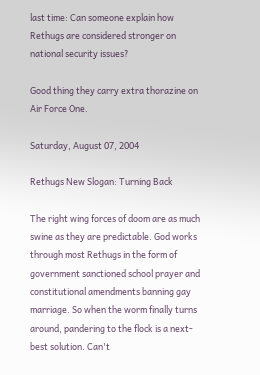last time: Can someone explain how Rethugs are considered stronger on national security issues?

Good thing they carry extra thorazine on Air Force One.

Saturday, August 07, 2004

Rethugs New Slogan: Turning Back

The right wing forces of doom are as much swine as they are predictable. God works through most Rethugs in the form of government sanctioned school prayer and constitutional amendments banning gay marriage. So when the worm finally turns around, pandering to the flock is a next-best solution. Can't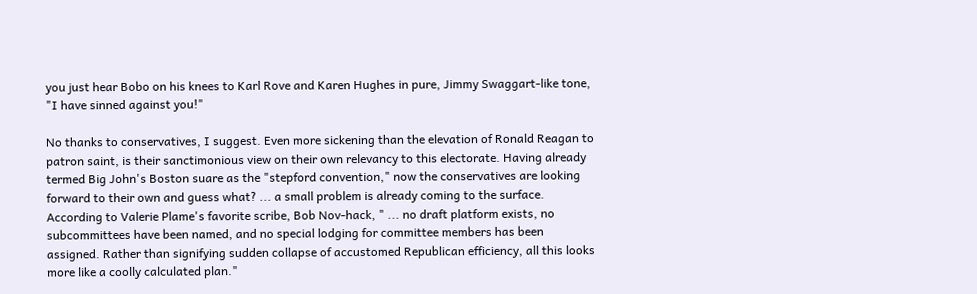you just hear Bobo on his knees to Karl Rove and Karen Hughes in pure, Jimmy Swaggart-like tone, "I have sinned against you!"

No thanks to conservatives, I suggest. Even more sickening than the elevation of Ronald Reagan to patron saint, is their sanctimonious view on their own relevancy to this electorate. Having already termed Big John's Boston suare as the "stepford convention," now the conservatives are looking forward to their own and guess what? ... a small problem is already coming to the surface. According to Valerie Plame's favorite scribe, Bob Nov-hack, " ... no draft platform exists, no subcommittees have been named, and no special lodging for committee members has been assigned. Rather than signifying sudden collapse of accustomed Republican efficiency, all this looks more like a coolly calculated plan."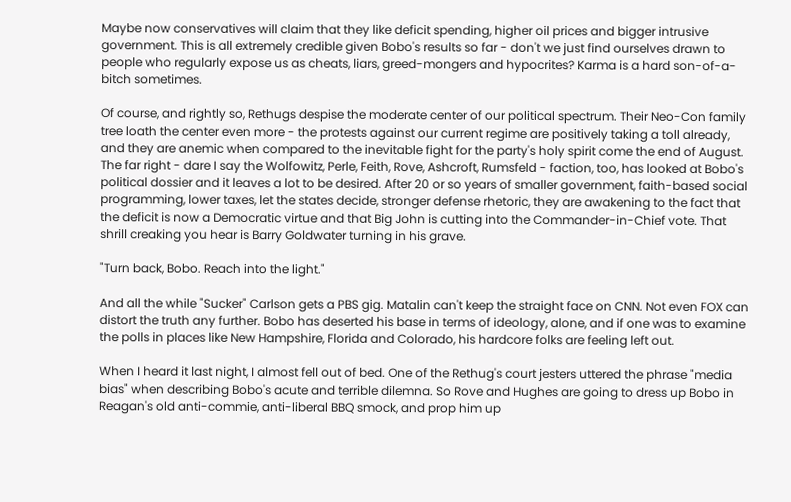Maybe now conservatives will claim that they like deficit spending, higher oil prices and bigger intrusive government. This is all extremely credible given Bobo's results so far - don't we just find ourselves drawn to people who regularly expose us as cheats, liars, greed-mongers and hypocrites? Karma is a hard son-of-a-bitch sometimes.

Of course, and rightly so, Rethugs despise the moderate center of our political spectrum. Their Neo-Con family tree loath the center even more - the protests against our current regime are positively taking a toll already, and they are anemic when compared to the inevitable fight for the party's holy spirit come the end of August. The far right - dare I say the Wolfowitz, Perle, Feith, Rove, Ashcroft, Rumsfeld - faction, too, has looked at Bobo's political dossier and it leaves a lot to be desired. After 20 or so years of smaller government, faith-based social programming, lower taxes, let the states decide, stronger defense rhetoric, they are awakening to the fact that the deficit is now a Democratic virtue and that Big John is cutting into the Commander-in-Chief vote. That shrill creaking you hear is Barry Goldwater turning in his grave.

"Turn back, Bobo. Reach into the light."

And all the while "Sucker" Carlson gets a PBS gig. Matalin can't keep the straight face on CNN. Not even FOX can distort the truth any further. Bobo has deserted his base in terms of ideology, alone, and if one was to examine the polls in places like New Hampshire, Florida and Colorado, his hardcore folks are feeling left out.

When I heard it last night, I almost fell out of bed. One of the Rethug's court jesters uttered the phrase "media bias" when describing Bobo's acute and terrible dilemna. So Rove and Hughes are going to dress up Bobo in Reagan's old anti-commie, anti-liberal BBQ smock, and prop him up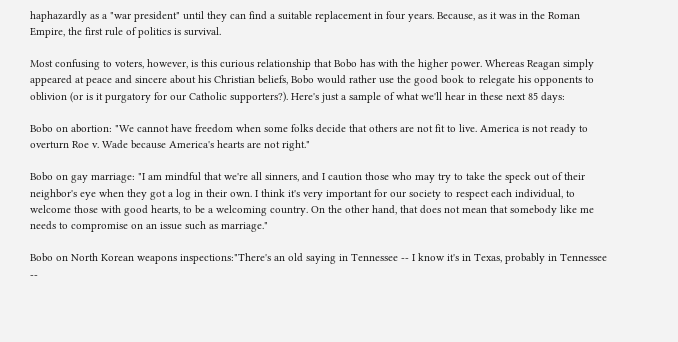haphazardly as a "war president" until they can find a suitable replacement in four years. Because, as it was in the Roman Empire, the first rule of politics is survival.

Most confusing to voters, however, is this curious relationship that Bobo has with the higher power. Whereas Reagan simply appeared at peace and sincere about his Christian beliefs, Bobo would rather use the good book to relegate his opponents to oblivion (or is it purgatory for our Catholic supporters?). Here's just a sample of what we'll hear in these next 85 days:

Bobo on abortion: "We cannot have freedom when some folks decide that others are not fit to live. America is not ready to overturn Roe v. Wade because America's hearts are not right."

Bobo on gay marriage: "I am mindful that we're all sinners, and I caution those who may try to take the speck out of their neighbor's eye when they got a log in their own. I think it's very important for our society to respect each individual, to welcome those with good hearts, to be a welcoming country. On the other hand, that does not mean that somebody like me needs to compromise on an issue such as marriage."

Bobo on North Korean weapons inspections:"There's an old saying in Tennessee -- I know it's in Texas, probably in Tennessee --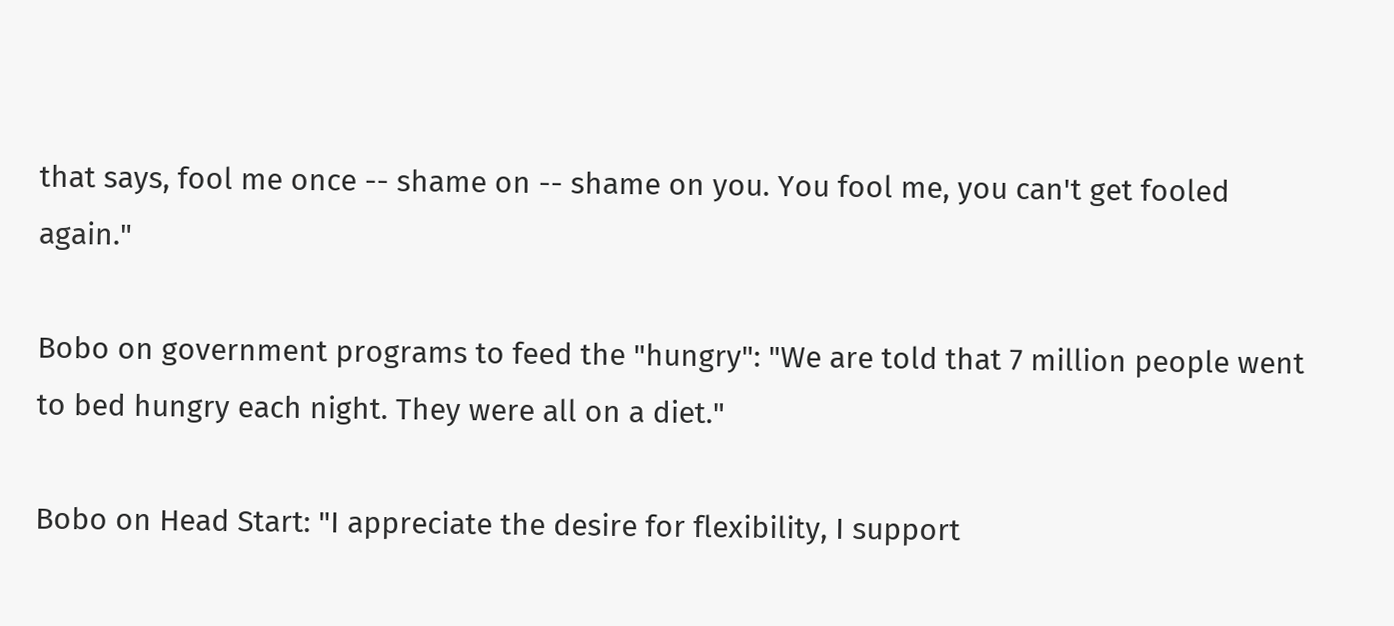that says, fool me once -- shame on -- shame on you. You fool me, you can't get fooled again."

Bobo on government programs to feed the "hungry": "We are told that 7 million people went to bed hungry each night. They were all on a diet."

Bobo on Head Start: "I appreciate the desire for flexibility, I support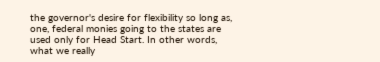the governor's desire for flexibility so long as, one, federal monies going to the states are used only for Head Start. In other words, what we really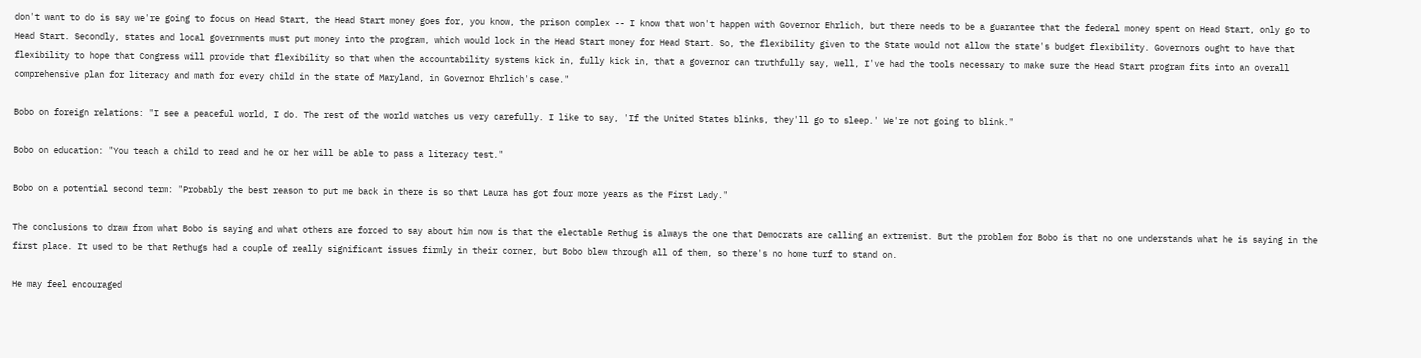don't want to do is say we're going to focus on Head Start, the Head Start money goes for, you know, the prison complex -- I know that won't happen with Governor Ehrlich, but there needs to be a guarantee that the federal money spent on Head Start, only go to Head Start. Secondly, states and local governments must put money into the program, which would lock in the Head Start money for Head Start. So, the flexibility given to the State would not allow the state's budget flexibility. Governors ought to have that flexibility to hope that Congress will provide that flexibility so that when the accountability systems kick in, fully kick in, that a governor can truthfully say, well, I've had the tools necessary to make sure the Head Start program fits into an overall comprehensive plan for literacy and math for every child in the state of Maryland, in Governor Ehrlich's case."

Bobo on foreign relations: "I see a peaceful world, I do. The rest of the world watches us very carefully. I like to say, 'If the United States blinks, they'll go to sleep.' We're not going to blink."

Bobo on education: "You teach a child to read and he or her will be able to pass a literacy test."

Bobo on a potential second term: "Probably the best reason to put me back in there is so that Laura has got four more years as the First Lady."

The conclusions to draw from what Bobo is saying and what others are forced to say about him now is that the electable Rethug is always the one that Democrats are calling an extremist. But the problem for Bobo is that no one understands what he is saying in the first place. It used to be that Rethugs had a couple of really significant issues firmly in their corner, but Bobo blew through all of them, so there's no home turf to stand on.

He may feel encouraged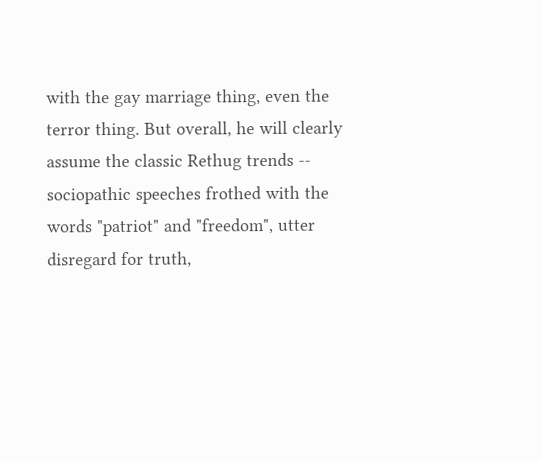with the gay marriage thing, even the terror thing. But overall, he will clearly assume the classic Rethug trends -- sociopathic speeches frothed with the words "patriot" and "freedom", utter disregard for truth,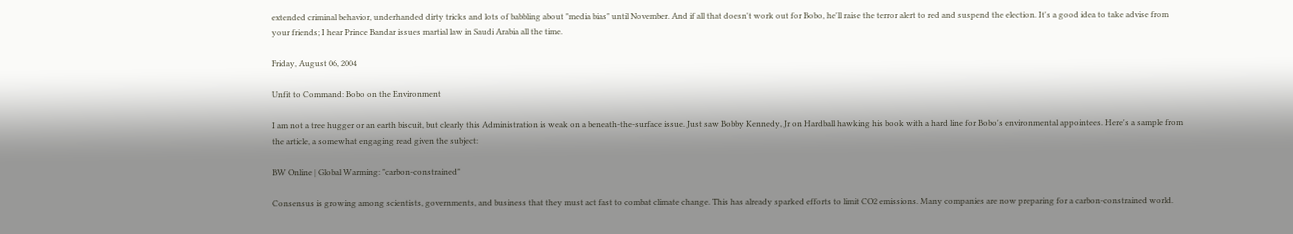extended criminal behavior, underhanded dirty tricks and lots of babbling about "media bias" until November. And if all that doesn't work out for Bobo, he'll raise the terror alert to red and suspend the election. It's a good idea to take advise from your friends; I hear Prince Bandar issues martial law in Saudi Arabia all the time.

Friday, August 06, 2004

Unfit to Command: Bobo on the Environment

I am not a tree hugger or an earth biscuit, but clearly this Administration is weak on a beneath-the-surface issue. Just saw Bobby Kennedy, Jr on Hardball hawking his book with a hard line for Bobo's environmental appointees. Here's a sample from the article, a somewhat engaging read given the subject:

BW Online | Global Warming: "carbon-constrained"

Consensus is growing among scientists, governments, and business that they must act fast to combat climate change. This has already sparked efforts to limit CO2 emissions. Many companies are now preparing for a carbon-constrained world.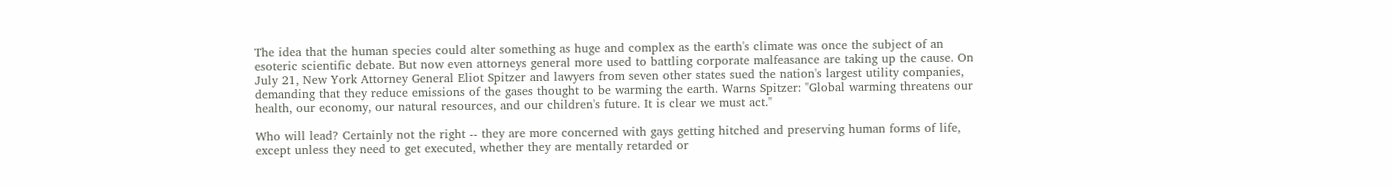The idea that the human species could alter something as huge and complex as the earth's climate was once the subject of an esoteric scientific debate. But now even attorneys general more used to battling corporate malfeasance are taking up the cause. On July 21, New York Attorney General Eliot Spitzer and lawyers from seven other states sued the nation's largest utility companies, demanding that they reduce emissions of the gases thought to be warming the earth. Warns Spitzer: "Global warming threatens our health, our economy, our natural resources, and our children's future. It is clear we must act."

Who will lead? Certainly not the right -- they are more concerned with gays getting hitched and preserving human forms of life, except unless they need to get executed, whether they are mentally retarded or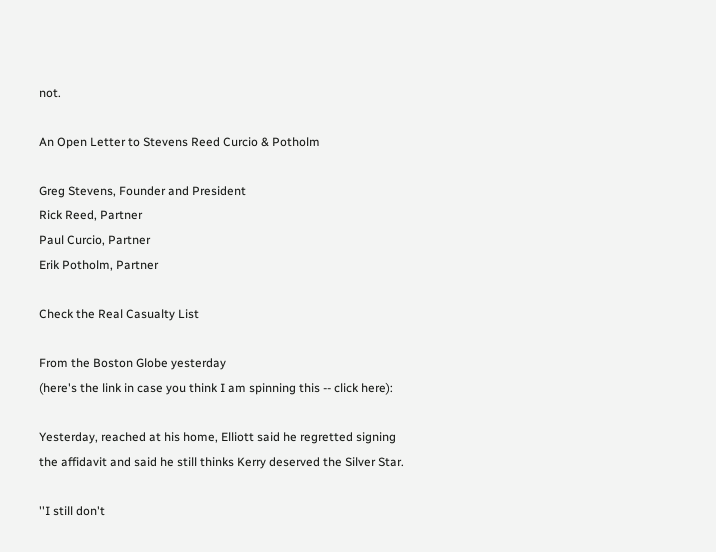not.

An Open Letter to Stevens Reed Curcio & Potholm

Greg Stevens, Founder and President
Rick Reed, Partner
Paul Curcio, Partner
Erik Potholm, Partner

Check the Real Casualty List

From the Boston Globe yesterday
(here's the link in case you think I am spinning this -- click here):

Yesterday, reached at his home, Elliott said he regretted signing the affidavit and said he still thinks Kerry deserved the Silver Star.

''I still don't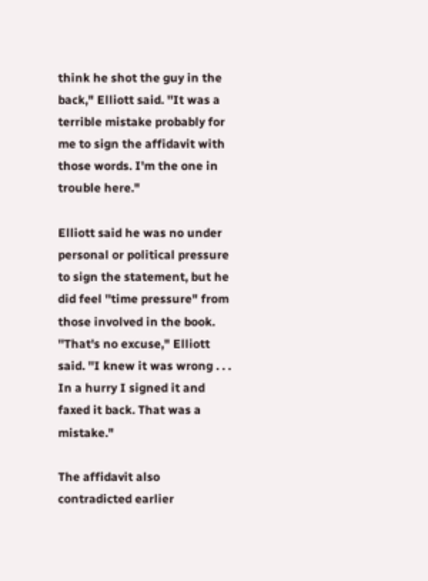think he shot the guy in the back," Elliott said. ''It was a terrible mistake probably for me to sign the affidavit with those words. I'm the one in trouble here."

Elliott said he was no under personal or political pressure to sign the statement, but he did feel ''time pressure" from those involved in the book. ''That's no excuse," Elliott said. ''I knew it was wrong . . . In a hurry I signed it and faxed it back. That was a mistake."

The affidavit also contradicted earlier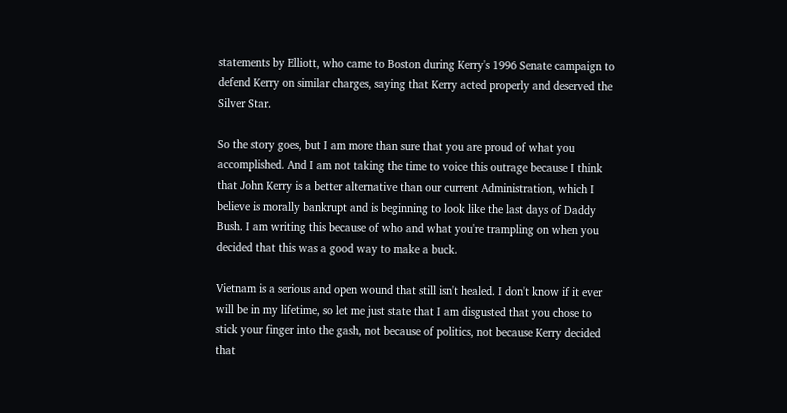statements by Elliott, who came to Boston during Kerry's 1996 Senate campaign to defend Kerry on similar charges, saying that Kerry acted properly and deserved the Silver Star.

So the story goes, but I am more than sure that you are proud of what you accomplished. And I am not taking the time to voice this outrage because I think that John Kerry is a better alternative than our current Administration, which I believe is morally bankrupt and is beginning to look like the last days of Daddy Bush. I am writing this because of who and what you're trampling on when you decided that this was a good way to make a buck.

Vietnam is a serious and open wound that still isn't healed. I don't know if it ever will be in my lifetime, so let me just state that I am disgusted that you chose to stick your finger into the gash, not because of politics, not because Kerry decided that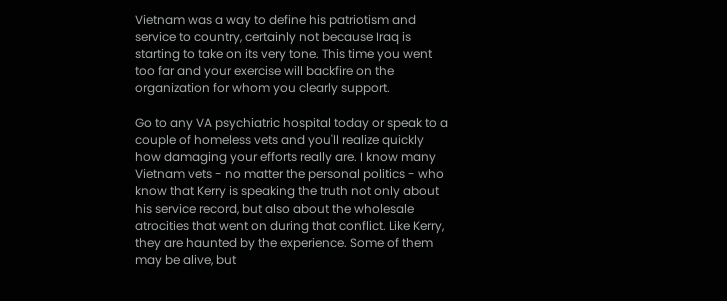Vietnam was a way to define his patriotism and service to country, certainly not because Iraq is starting to take on its very tone. This time you went too far and your exercise will backfire on the organization for whom you clearly support.

Go to any VA psychiatric hospital today or speak to a couple of homeless vets and you'll realize quickly how damaging your efforts really are. I know many Vietnam vets - no matter the personal politics - who know that Kerry is speaking the truth not only about his service record, but also about the wholesale atrocities that went on during that conflict. Like Kerry, they are haunted by the experience. Some of them may be alive, but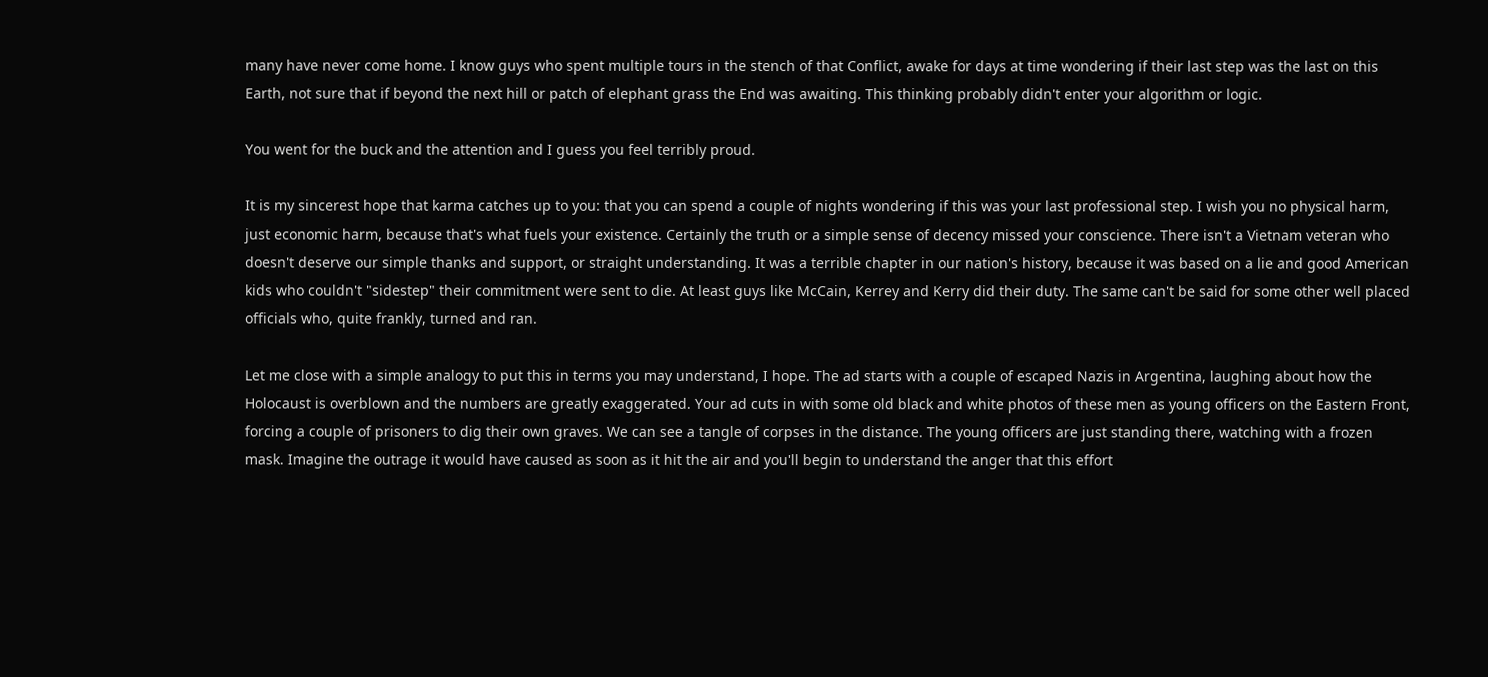many have never come home. I know guys who spent multiple tours in the stench of that Conflict, awake for days at time wondering if their last step was the last on this Earth, not sure that if beyond the next hill or patch of elephant grass the End was awaiting. This thinking probably didn't enter your algorithm or logic.

You went for the buck and the attention and I guess you feel terribly proud.

It is my sincerest hope that karma catches up to you: that you can spend a couple of nights wondering if this was your last professional step. I wish you no physical harm, just economic harm, because that's what fuels your existence. Certainly the truth or a simple sense of decency missed your conscience. There isn't a Vietnam veteran who doesn't deserve our simple thanks and support, or straight understanding. It was a terrible chapter in our nation's history, because it was based on a lie and good American kids who couldn't "sidestep" their commitment were sent to die. At least guys like McCain, Kerrey and Kerry did their duty. The same can't be said for some other well placed officials who, quite frankly, turned and ran.

Let me close with a simple analogy to put this in terms you may understand, I hope. The ad starts with a couple of escaped Nazis in Argentina, laughing about how the Holocaust is overblown and the numbers are greatly exaggerated. Your ad cuts in with some old black and white photos of these men as young officers on the Eastern Front, forcing a couple of prisoners to dig their own graves. We can see a tangle of corpses in the distance. The young officers are just standing there, watching with a frozen mask. Imagine the outrage it would have caused as soon as it hit the air and you'll begin to understand the anger that this effort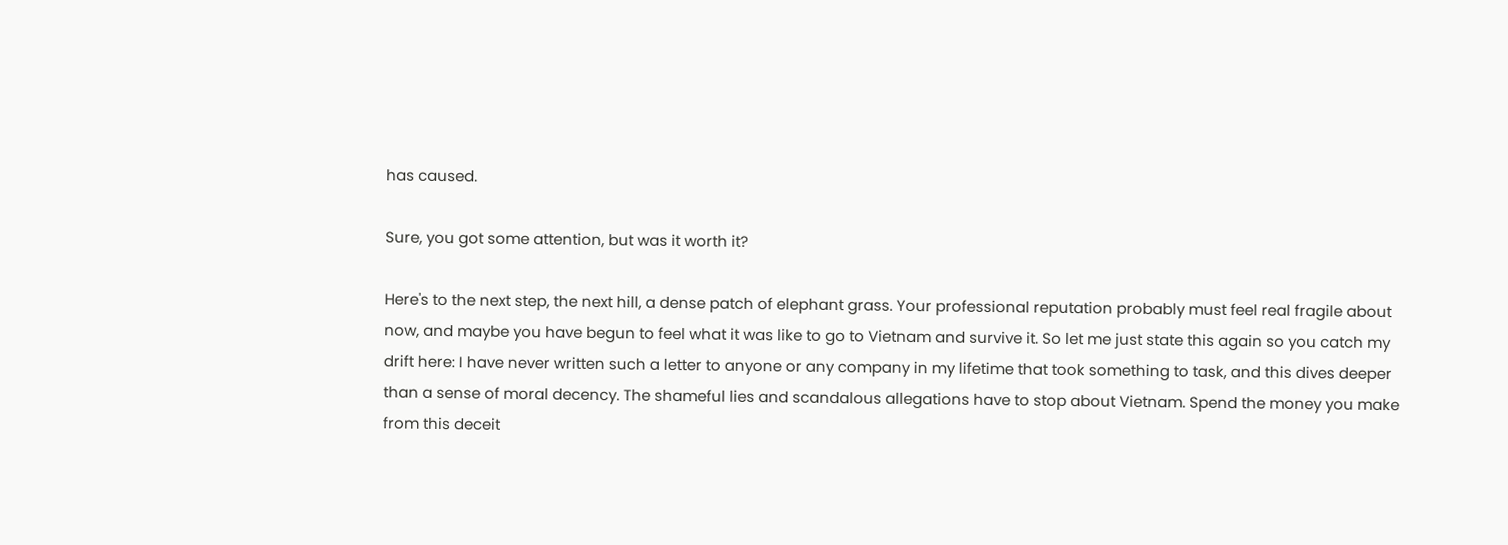has caused.

Sure, you got some attention, but was it worth it?

Here's to the next step, the next hill, a dense patch of elephant grass. Your professional reputation probably must feel real fragile about now, and maybe you have begun to feel what it was like to go to Vietnam and survive it. So let me just state this again so you catch my drift here: I have never written such a letter to anyone or any company in my lifetime that took something to task, and this dives deeper than a sense of moral decency. The shameful lies and scandalous allegations have to stop about Vietnam. Spend the money you make from this deceit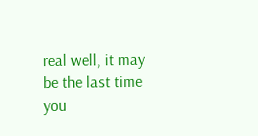real well, it may be the last time you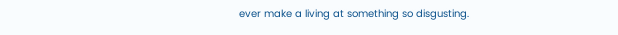ever make a living at something so disgusting.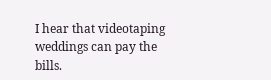I hear that videotaping weddings can pay the bills.